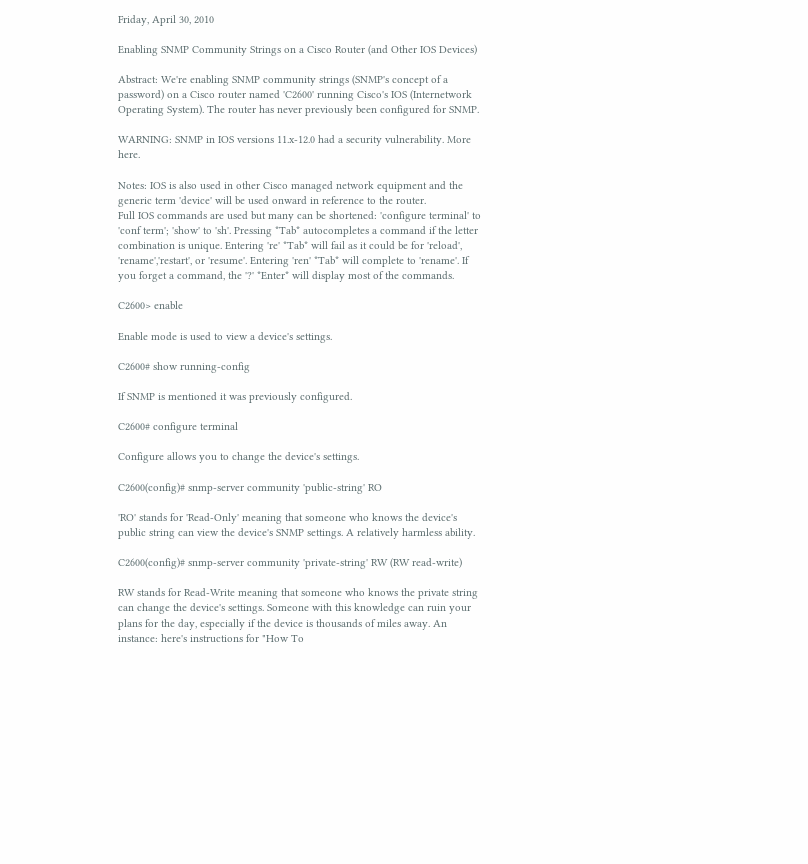Friday, April 30, 2010

Enabling SNMP Community Strings on a Cisco Router (and Other IOS Devices)

Abstract: We're enabling SNMP community strings (SNMP's concept of a password) on a Cisco router named 'C2600' running Cisco's IOS (Internetwork Operating System). The router has never previously been configured for SNMP.

WARNING: SNMP in IOS versions 11.x-12.0 had a security vulnerability. More here.

Notes: IOS is also used in other Cisco managed network equipment and the generic term 'device' will be used onward in reference to the router.
Full IOS commands are used but many can be shortened: 'configure terminal' to 'conf term'; 'show' to 'sh'. Pressing *Tab* autocompletes a command if the letter combination is unique. Entering 're' *Tab* will fail as it could be for 'reload', 'rename','restart', or 'resume'. Entering 'ren' *Tab* will complete to 'rename'. If you forget a command, the '?' *Enter* will display most of the commands.

C2600> enable

Enable mode is used to view a device's settings.

C2600# show running-config

If SNMP is mentioned it was previously configured.

C2600# configure terminal

Configure allows you to change the device's settings.

C2600(config)# snmp-server community 'public-string' RO

'RO' stands for 'Read-Only' meaning that someone who knows the device's public string can view the device's SNMP settings. A relatively harmless ability.

C2600(config)# snmp-server community 'private-string' RW (RW read-write)

RW stands for Read-Write meaning that someone who knows the private string can change the device's settings. Someone with this knowledge can ruin your plans for the day, especially if the device is thousands of miles away. An instance: here's instructions for "How To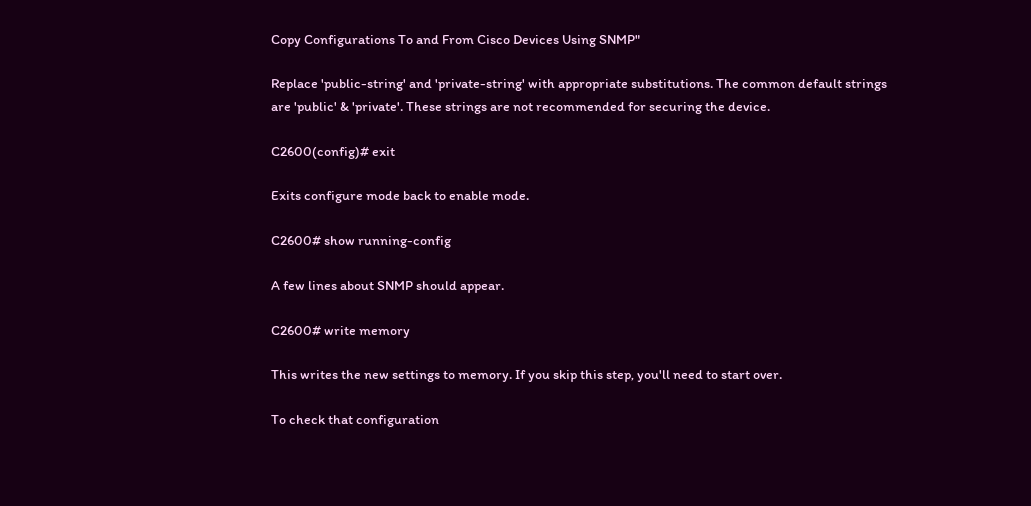Copy Configurations To and From Cisco Devices Using SNMP"

Replace 'public-string' and 'private-string' with appropriate substitutions. The common default strings are 'public' & 'private'. These strings are not recommended for securing the device.

C2600(config)# exit

Exits configure mode back to enable mode.

C2600# show running-config

A few lines about SNMP should appear.

C2600# write memory

This writes the new settings to memory. If you skip this step, you'll need to start over.

To check that configuration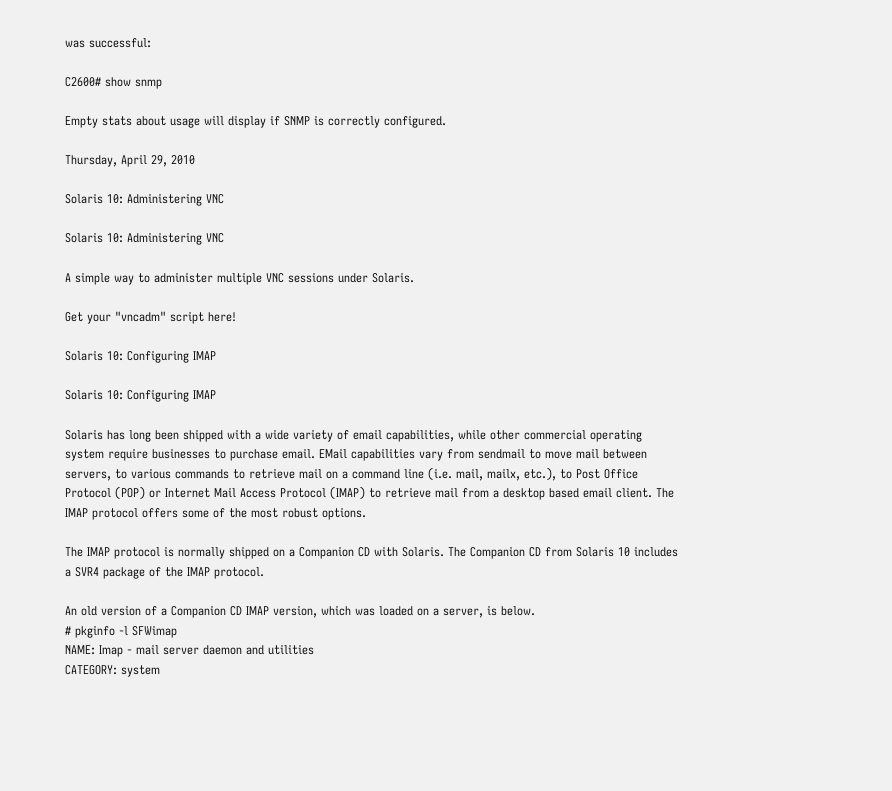was successful:

C2600# show snmp

Empty stats about usage will display if SNMP is correctly configured.

Thursday, April 29, 2010

Solaris 10: Administering VNC

Solaris 10: Administering VNC

A simple way to administer multiple VNC sessions under Solaris.

Get your "vncadm" script here!

Solaris 10: Configuring IMAP

Solaris 10: Configuring IMAP

Solaris has long been shipped with a wide variety of email capabilities, while other commercial operating system require businesses to purchase email. EMail capabilities vary from sendmail to move mail between servers, to various commands to retrieve mail on a command line (i.e. mail, mailx, etc.), to Post Office Protocol (POP) or Internet Mail Access Protocol (IMAP) to retrieve mail from a desktop based email client. The IMAP protocol offers some of the most robust options.

The IMAP protocol is normally shipped on a Companion CD with Solaris. The Companion CD from Solaris 10 includes a SVR4 package of the IMAP protocol.

An old version of a Companion CD IMAP version, which was loaded on a server, is below.
# pkginfo -l SFWimap
NAME: Imap - mail server daemon and utilities
CATEGORY: system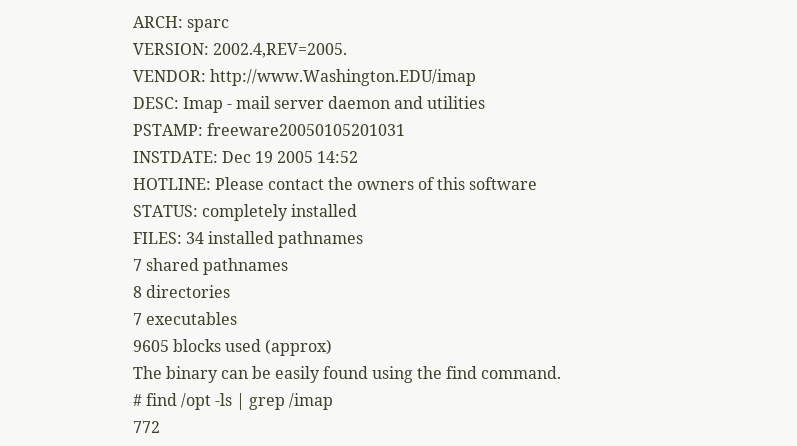ARCH: sparc
VERSION: 2002.4,REV=2005.
VENDOR: http://www.Washington.EDU/imap
DESC: Imap - mail server daemon and utilities
PSTAMP: freeware20050105201031
INSTDATE: Dec 19 2005 14:52
HOTLINE: Please contact the owners of this software
STATUS: completely installed
FILES: 34 installed pathnames
7 shared pathnames
8 directories
7 executables
9605 blocks used (approx)
The binary can be easily found using the find command.
# find /opt -ls | grep /imap
772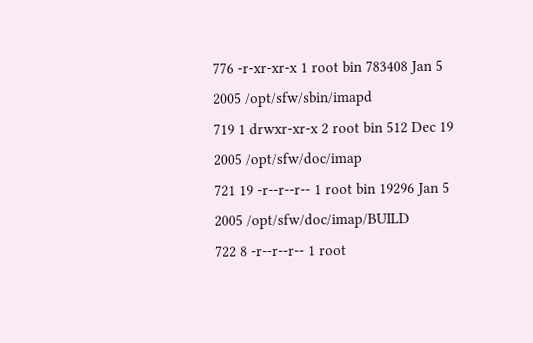776 -r-xr-xr-x 1 root bin 783408 Jan 5 2005 /opt/sfw/sbin/imapd
719 1 drwxr-xr-x 2 root bin 512 Dec 19 2005 /opt/sfw/doc/imap
721 19 -r--r--r-- 1 root bin 19296 Jan 5 2005 /opt/sfw/doc/imap/BUILD
722 8 -r--r--r-- 1 root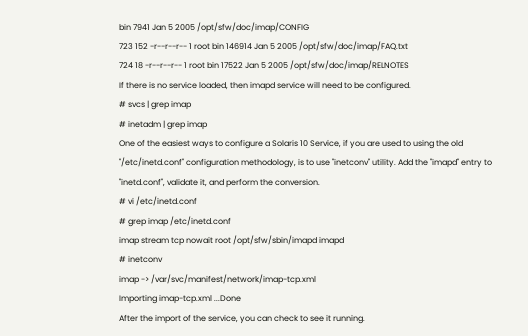bin 7941 Jan 5 2005 /opt/sfw/doc/imap/CONFIG
723 152 -r--r--r-- 1 root bin 146914 Jan 5 2005 /opt/sfw/doc/imap/FAQ.txt
724 18 -r--r--r-- 1 root bin 17522 Jan 5 2005 /opt/sfw/doc/imap/RELNOTES
If there is no service loaded, then imapd service will need to be configured.
# svcs | grep imap
# inetadm | grep imap
One of the easiest ways to configure a Solaris 10 Service, if you are used to using the old "/etc/inetd.conf" configuration methodology, is to use "inetconv" utility. Add the "imapd" entry to "inetd.conf", validate it, and perform the conversion.
# vi /etc/inetd.conf
# grep imap /etc/inetd.conf
imap stream tcp nowait root /opt/sfw/sbin/imapd imapd
# inetconv
imap -> /var/svc/manifest/network/imap-tcp.xml
Importing imap-tcp.xml ...Done
After the import of the service, you can check to see it running.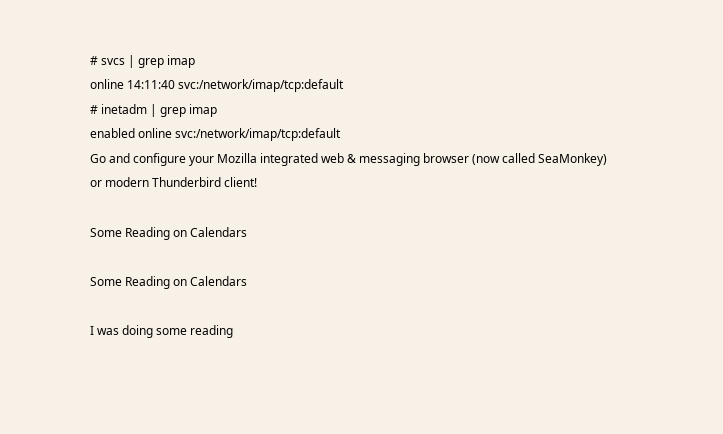# svcs | grep imap
online 14:11:40 svc:/network/imap/tcp:default
# inetadm | grep imap
enabled online svc:/network/imap/tcp:default
Go and configure your Mozilla integrated web & messaging browser (now called SeaMonkey) or modern Thunderbird client!

Some Reading on Calendars

Some Reading on Calendars

I was doing some reading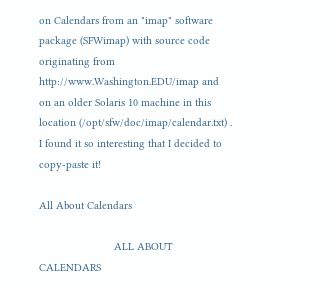on Calendars from an "imap" software package (SFWimap) with source code originating from http://www.Washington.EDU/imap and on an older Solaris 10 machine in this location (/opt/sfw/doc/imap/calendar.txt) . I found it so interesting that I decided to copy-paste it!

All About Calendars

                         ALL ABOUT CALENDARS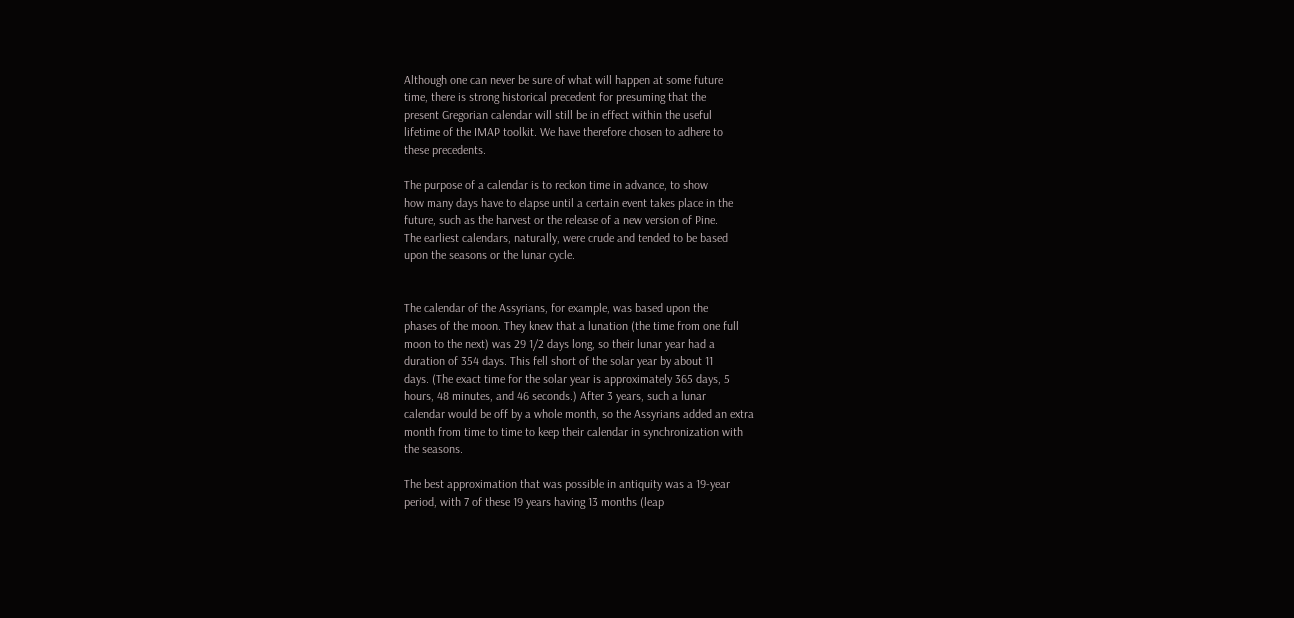Although one can never be sure of what will happen at some future
time, there is strong historical precedent for presuming that the
present Gregorian calendar will still be in effect within the useful
lifetime of the IMAP toolkit. We have therefore chosen to adhere to
these precedents.

The purpose of a calendar is to reckon time in advance, to show
how many days have to elapse until a certain event takes place in the
future, such as the harvest or the release of a new version of Pine.
The earliest calendars, naturally, were crude and tended to be based
upon the seasons or the lunar cycle.


The calendar of the Assyrians, for example, was based upon the
phases of the moon. They knew that a lunation (the time from one full
moon to the next) was 29 1/2 days long, so their lunar year had a
duration of 354 days. This fell short of the solar year by about 11
days. (The exact time for the solar year is approximately 365 days, 5
hours, 48 minutes, and 46 seconds.) After 3 years, such a lunar
calendar would be off by a whole month, so the Assyrians added an extra
month from time to time to keep their calendar in synchronization with
the seasons.

The best approximation that was possible in antiquity was a 19-year
period, with 7 of these 19 years having 13 months (leap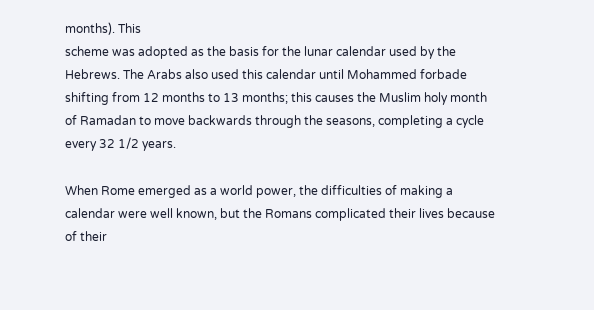months). This
scheme was adopted as the basis for the lunar calendar used by the
Hebrews. The Arabs also used this calendar until Mohammed forbade
shifting from 12 months to 13 months; this causes the Muslim holy month
of Ramadan to move backwards through the seasons, completing a cycle
every 32 1/2 years.

When Rome emerged as a world power, the difficulties of making a
calendar were well known, but the Romans complicated their lives because
of their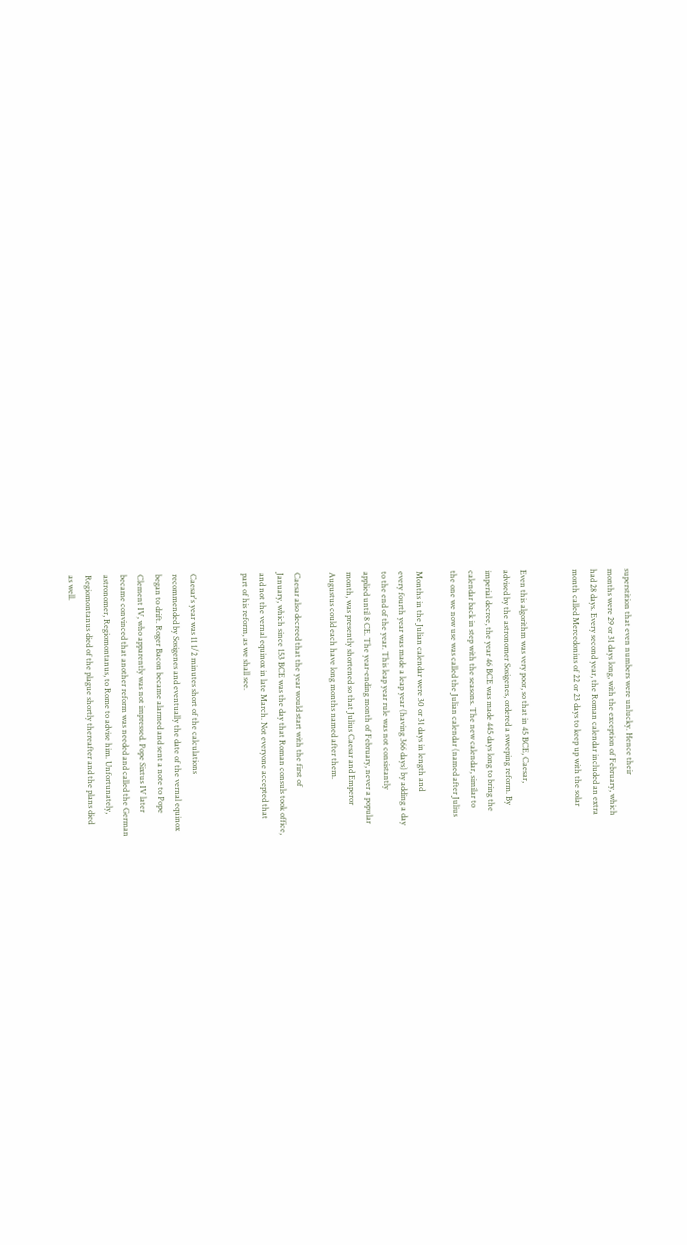superstition that even numbers were unlucky. Hence their
months were 29 or 31 days long, with the exception of February, which
had 28 days. Every second year, the Roman calendar included an extra
month called Mercedonius of 22 or 23 days to keep up with the solar


Even this algorithm was very poor, so that in 45 BCE, Caesar,
advised by the astronomer Sosigenes, ordered a sweeping reform. By
imperial decree, the year 46 BCE was made 445 days long to bring the
calendar back in step with the seasons. The new calendar, similar to
the one we now use was called the Julian calendar (named after Julius

Months in the Julian calendar were 30 or 31 days in length and
every fourth year was made a leap year (having 366 days) by adding a day
to the end of the year. This leap year rule was not consistantly
applied until 8 CE. The year-ending month of February, never a popular
month, was presently shortened so that Julius Caesar and Emperor
Augustus could each have long months named after them.

Caesar also decreed that the year would start with the first of
January, which since 153 BCE was the day that Roman consuls took office,
and not the vernal equinox in late March. Not everyone accepted that
part of his reform, as we shall see.


Caesar's year was 11 1/2 minutes short of the calculations
recommended by Sosigenes and eventually the date of the vernal equinox
began to drift. Roger Bacon became alarmed and sent a note to Pope
Clement IV, who apparently was not impressed. Pope Sixtus IV later
became convinced that another reform was needed and called the German
astronomer, Regiomontanus, to Rome to advise him. Unfortunately,
Regiomontanus died of the plague shortly thereafter and the plans died
as well.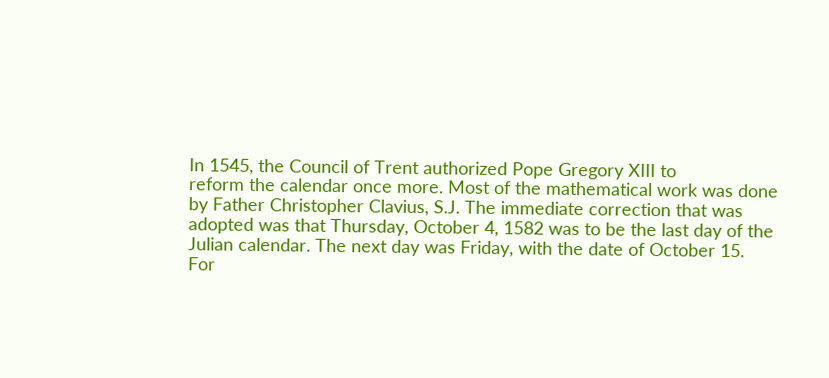In 1545, the Council of Trent authorized Pope Gregory XIII to
reform the calendar once more. Most of the mathematical work was done
by Father Christopher Clavius, S.J. The immediate correction that was
adopted was that Thursday, October 4, 1582 was to be the last day of the
Julian calendar. The next day was Friday, with the date of October 15.
For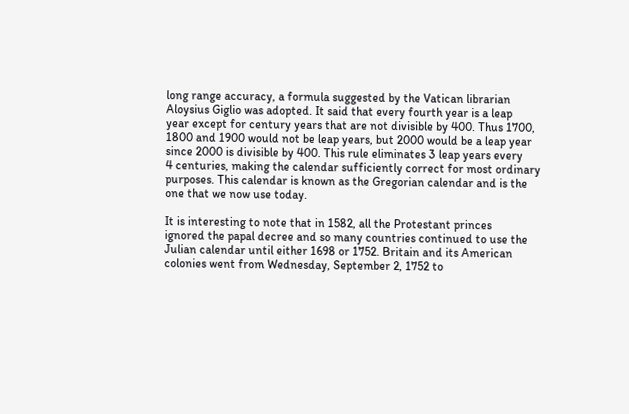long range accuracy, a formula suggested by the Vatican librarian
Aloysius Giglio was adopted. It said that every fourth year is a leap
year except for century years that are not divisible by 400. Thus 1700,
1800 and 1900 would not be leap years, but 2000 would be a leap year
since 2000 is divisible by 400. This rule eliminates 3 leap years every
4 centuries, making the calendar sufficiently correct for most ordinary
purposes. This calendar is known as the Gregorian calendar and is the
one that we now use today.

It is interesting to note that in 1582, all the Protestant princes
ignored the papal decree and so many countries continued to use the
Julian calendar until either 1698 or 1752. Britain and its American
colonies went from Wednesday, September 2, 1752 to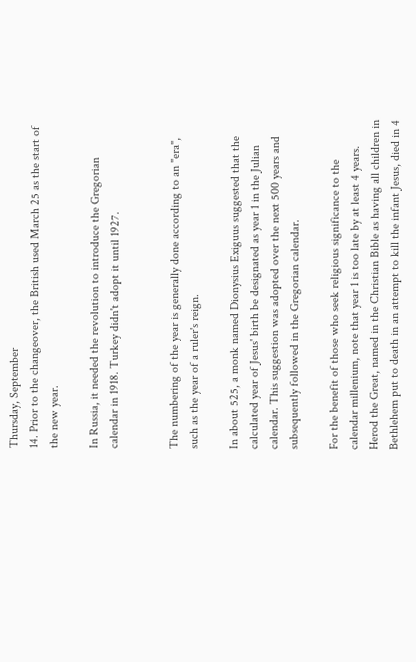Thursday, September
14. Prior to the changeover, the British used March 25 as the start of
the new year.

In Russia, it needed the revolution to introduce the Gregorian
calendar in 1918. Turkey didn't adopt it until 1927.


The numbering of the year is generally done according to an "era",
such as the year of a ruler's reign.

In about 525, a monk named Dionysius Exiguus suggested that the
calculated year of Jesus' birth be designated as year 1 in the Julian
calendar. This suggestion was adopted over the next 500 years and
subsequently followed in the Gregorian calendar.

For the benefit of those who seek religious significance to the
calendar millenium, note that year 1 is too late by at least 4 years.
Herod the Great, named in the Christian Bible as having all children in
Bethlehem put to death in an attempt to kill the infant Jesus, died in 4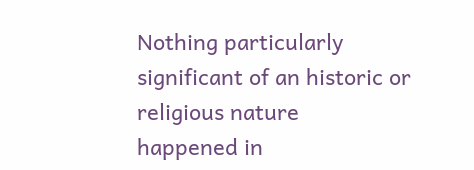Nothing particularly significant of an historic or religious nature
happened in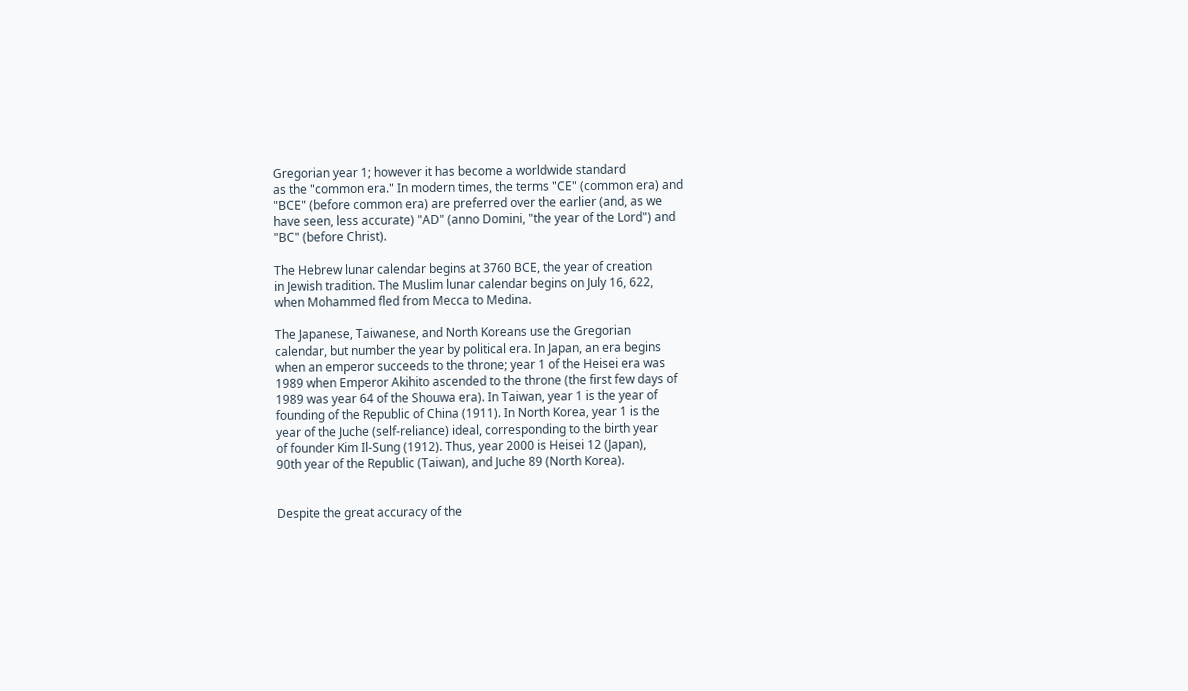Gregorian year 1; however it has become a worldwide standard
as the "common era." In modern times, the terms "CE" (common era) and
"BCE" (before common era) are preferred over the earlier (and, as we
have seen, less accurate) "AD" (anno Domini, "the year of the Lord") and
"BC" (before Christ).

The Hebrew lunar calendar begins at 3760 BCE, the year of creation
in Jewish tradition. The Muslim lunar calendar begins on July 16, 622,
when Mohammed fled from Mecca to Medina.

The Japanese, Taiwanese, and North Koreans use the Gregorian
calendar, but number the year by political era. In Japan, an era begins
when an emperor succeeds to the throne; year 1 of the Heisei era was
1989 when Emperor Akihito ascended to the throne (the first few days of
1989 was year 64 of the Shouwa era). In Taiwan, year 1 is the year of
founding of the Republic of China (1911). In North Korea, year 1 is the
year of the Juche (self-reliance) ideal, corresponding to the birth year
of founder Kim Il-Sung (1912). Thus, year 2000 is Heisei 12 (Japan),
90th year of the Republic (Taiwan), and Juche 89 (North Korea).


Despite the great accuracy of the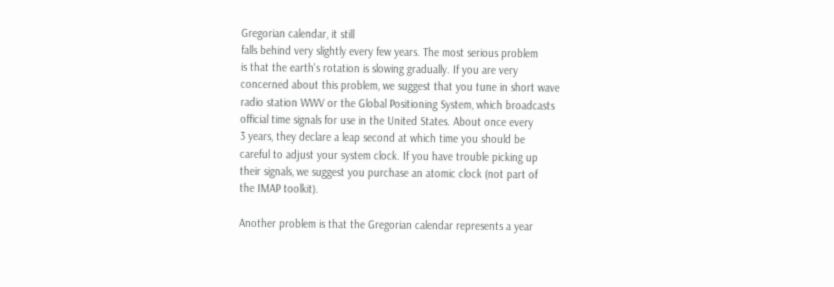Gregorian calendar, it still
falls behind very slightly every few years. The most serious problem
is that the earth's rotation is slowing gradually. If you are very
concerned about this problem, we suggest that you tune in short wave
radio station WWV or the Global Positioning System, which broadcasts
official time signals for use in the United States. About once every
3 years, they declare a leap second at which time you should be
careful to adjust your system clock. If you have trouble picking up
their signals, we suggest you purchase an atomic clock (not part of
the IMAP toolkit).

Another problem is that the Gregorian calendar represents a year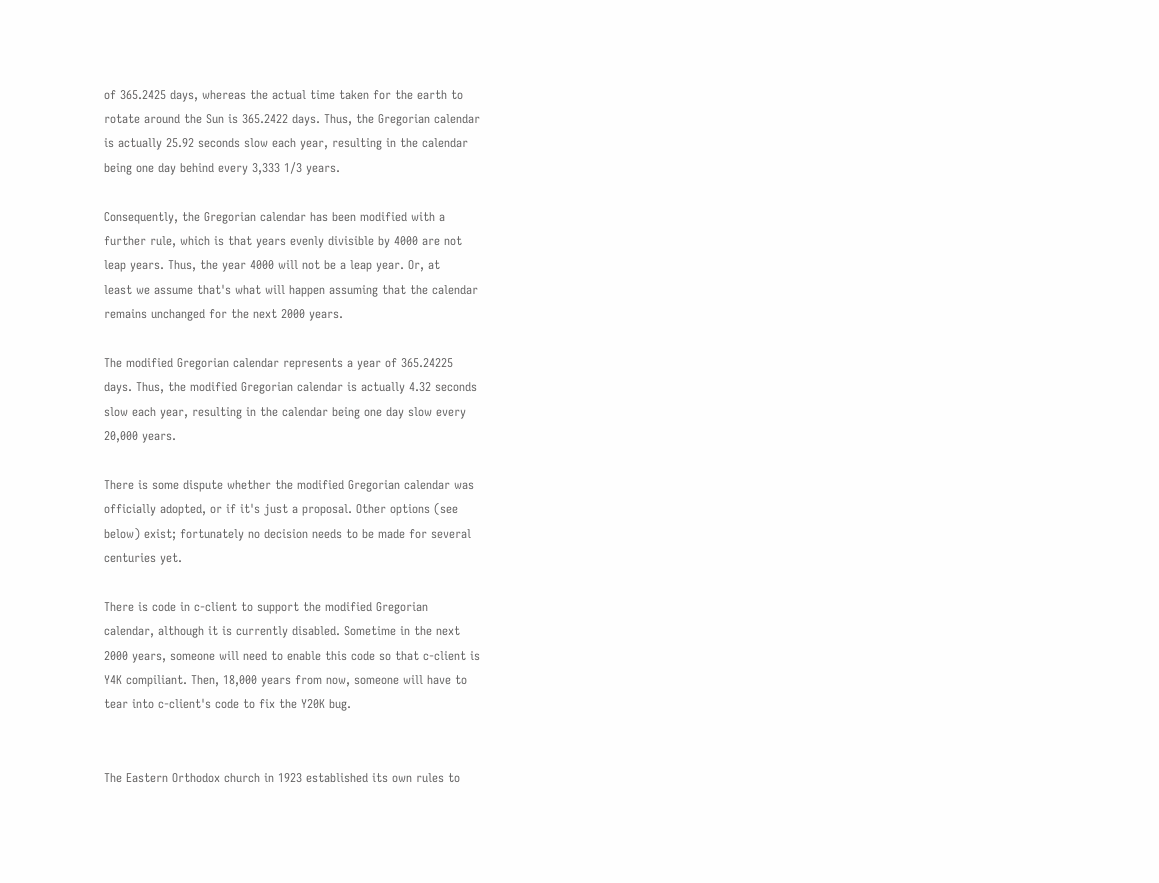of 365.2425 days, whereas the actual time taken for the earth to
rotate around the Sun is 365.2422 days. Thus, the Gregorian calendar
is actually 25.92 seconds slow each year, resulting in the calendar
being one day behind every 3,333 1/3 years.

Consequently, the Gregorian calendar has been modified with a
further rule, which is that years evenly divisible by 4000 are not
leap years. Thus, the year 4000 will not be a leap year. Or, at
least we assume that's what will happen assuming that the calendar
remains unchanged for the next 2000 years.

The modified Gregorian calendar represents a year of 365.24225
days. Thus, the modified Gregorian calendar is actually 4.32 seconds
slow each year, resulting in the calendar being one day slow every
20,000 years.

There is some dispute whether the modified Gregorian calendar was
officially adopted, or if it's just a proposal. Other options (see
below) exist; fortunately no decision needs to be made for several
centuries yet.

There is code in c-client to support the modified Gregorian
calendar, although it is currently disabled. Sometime in the next
2000 years, someone will need to enable this code so that c-client is
Y4K compiliant. Then, 18,000 years from now, someone will have to
tear into c-client's code to fix the Y20K bug.


The Eastern Orthodox church in 1923 established its own rules to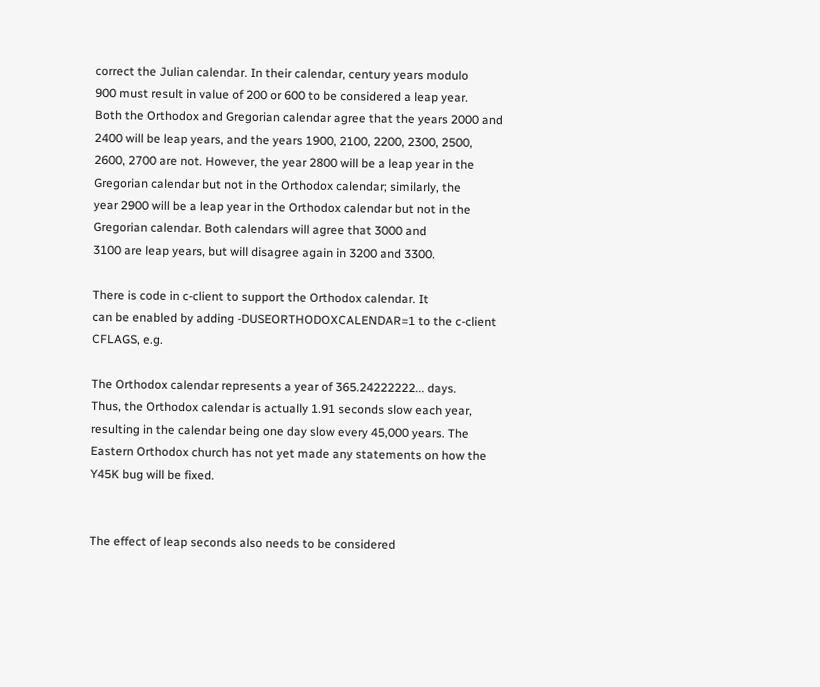correct the Julian calendar. In their calendar, century years modulo
900 must result in value of 200 or 600 to be considered a leap year.
Both the Orthodox and Gregorian calendar agree that the years 2000 and
2400 will be leap years, and the years 1900, 2100, 2200, 2300, 2500,
2600, 2700 are not. However, the year 2800 will be a leap year in the
Gregorian calendar but not in the Orthodox calendar; similarly, the
year 2900 will be a leap year in the Orthodox calendar but not in the
Gregorian calendar. Both calendars will agree that 3000 and
3100 are leap years, but will disagree again in 3200 and 3300.

There is code in c-client to support the Orthodox calendar. It
can be enabled by adding -DUSEORTHODOXCALENDAR=1 to the c-client
CFLAGS, e.g.

The Orthodox calendar represents a year of 365.24222222... days.
Thus, the Orthodox calendar is actually 1.91 seconds slow each year,
resulting in the calendar being one day slow every 45,000 years. The
Eastern Orthodox church has not yet made any statements on how the
Y45K bug will be fixed.


The effect of leap seconds also needs to be considered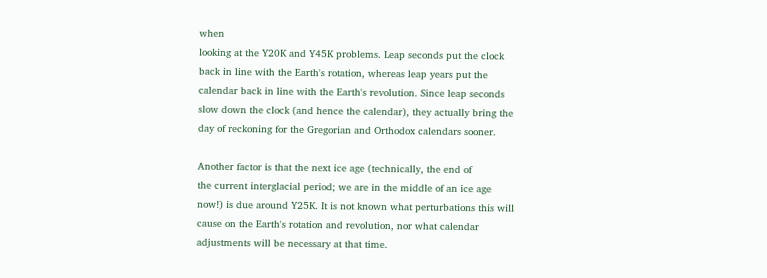when
looking at the Y20K and Y45K problems. Leap seconds put the clock
back in line with the Earth's rotation, whereas leap years put the
calendar back in line with the Earth's revolution. Since leap seconds
slow down the clock (and hence the calendar), they actually bring the
day of reckoning for the Gregorian and Orthodox calendars sooner.

Another factor is that the next ice age (technically, the end of
the current interglacial period; we are in the middle of an ice age
now!) is due around Y25K. It is not known what perturbations this will
cause on the Earth's rotation and revolution, nor what calendar
adjustments will be necessary at that time.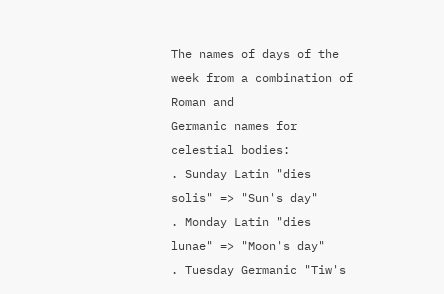The names of days of the week from a combination of Roman and
Germanic names for celestial bodies:
. Sunday Latin "dies solis" => "Sun's day"
. Monday Latin "dies lunae" => "Moon's day"
. Tuesday Germanic "Tiw's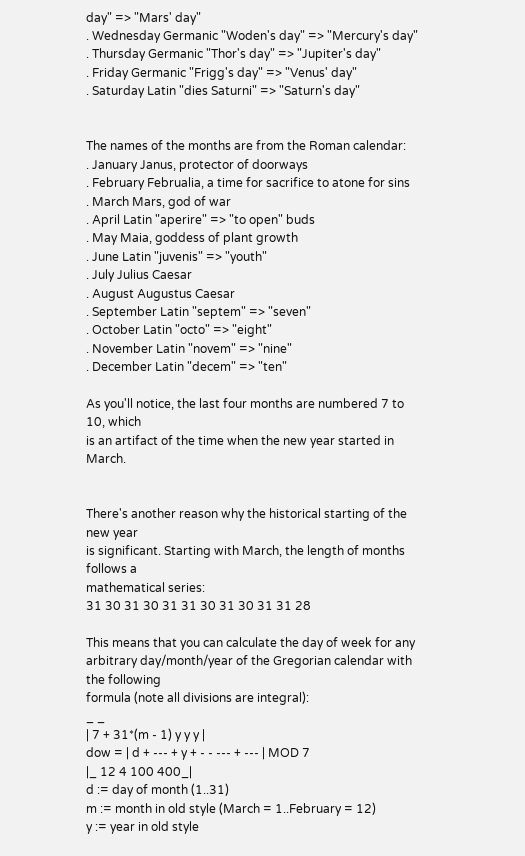day" => "Mars' day"
. Wednesday Germanic "Woden's day" => "Mercury's day"
. Thursday Germanic "Thor's day" => "Jupiter's day"
. Friday Germanic "Frigg's day" => "Venus' day"
. Saturday Latin "dies Saturni" => "Saturn's day"


The names of the months are from the Roman calendar:
. January Janus, protector of doorways
. February Februalia, a time for sacrifice to atone for sins
. March Mars, god of war
. April Latin "aperire" => "to open" buds
. May Maia, goddess of plant growth
. June Latin "juvenis" => "youth"
. July Julius Caesar
. August Augustus Caesar
. September Latin "septem" => "seven"
. October Latin "octo" => "eight"
. November Latin "novem" => "nine"
. December Latin "decem" => "ten"

As you'll notice, the last four months are numbered 7 to 10, which
is an artifact of the time when the new year started in March.


There's another reason why the historical starting of the new year
is significant. Starting with March, the length of months follows a
mathematical series:
31 30 31 30 31 31 30 31 30 31 31 28

This means that you can calculate the day of week for any
arbitrary day/month/year of the Gregorian calendar with the following
formula (note all divisions are integral):
_ _
| 7 + 31*(m - 1) y y y |
dow = | d + --- + y + - - --- + --- | MOD 7
|_ 12 4 100 400_|
d := day of month (1..31)
m := month in old style (March = 1..February = 12)
y := year in old style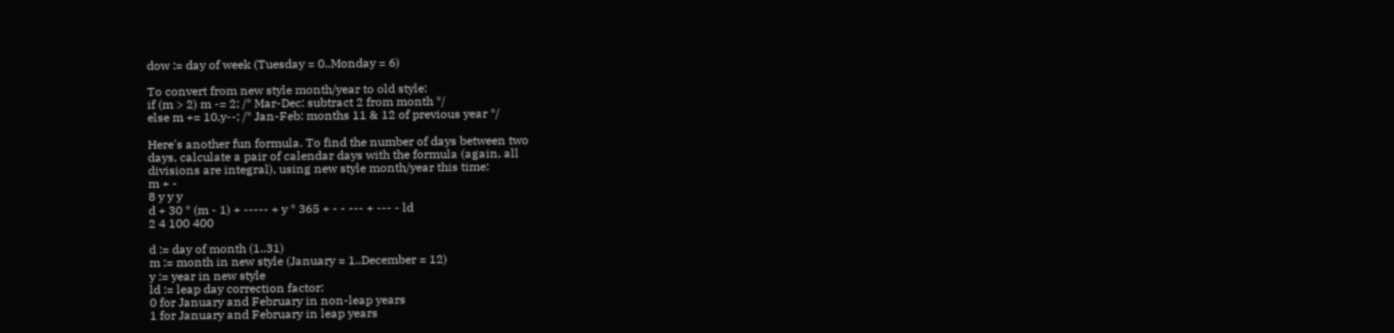dow := day of week (Tuesday = 0..Monday = 6)

To convert from new style month/year to old style:
if (m > 2) m -= 2; /* Mar-Dec: subtract 2 from month */
else m += 10,y--; /* Jan-Feb: months 11 & 12 of previous year */

Here's another fun formula. To find the number of days between two
days, calculate a pair of calendar days with the formula (again, all
divisions are integral), using new style month/year this time:
m + -
8 y y y
d + 30 * (m - 1) + ----- + y * 365 + - - --- + --- - ld
2 4 100 400

d := day of month (1..31)
m := month in new style (January = 1..December = 12)
y := year in new style
ld := leap day correction factor:
0 for January and February in non-leap years
1 for January and February in leap years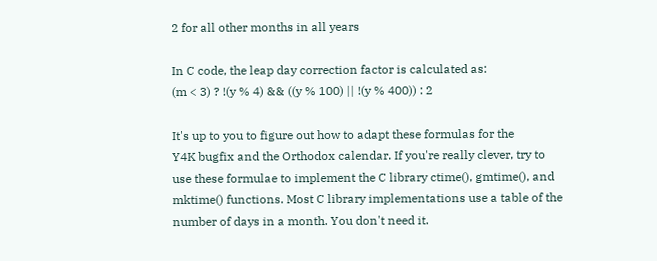2 for all other months in all years

In C code, the leap day correction factor is calculated as:
(m < 3) ? !(y % 4) && ((y % 100) || !(y % 400)) : 2

It's up to you to figure out how to adapt these formulas for the
Y4K bugfix and the Orthodox calendar. If you're really clever, try to
use these formulae to implement the C library ctime(), gmtime(), and
mktime() functions. Most C library implementations use a table of the
number of days in a month. You don't need it.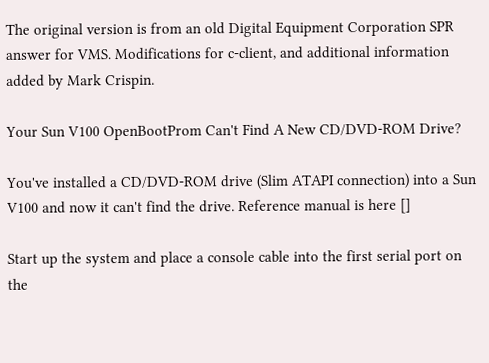The original version is from an old Digital Equipment Corporation SPR
answer for VMS. Modifications for c-client, and additional information
added by Mark Crispin.

Your Sun V100 OpenBootProm Can't Find A New CD/DVD-ROM Drive?

You've installed a CD/DVD-ROM drive (Slim ATAPI connection) into a Sun V100 and now it can't find the drive. Reference manual is here []

Start up the system and place a console cable into the first serial port on the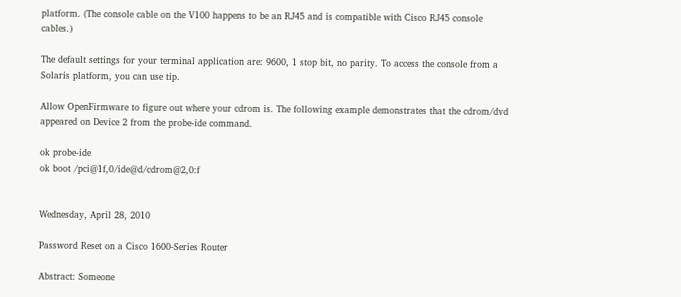platform. (The console cable on the V100 happens to be an RJ45 and is compatible with Cisco RJ45 console cables.)

The default settings for your terminal application are: 9600, 1 stop bit, no parity. To access the console from a Solaris platform, you can use tip.

Allow OpenFirmware to figure out where your cdrom is. The following example demonstrates that the cdrom/dvd appeared on Device 2 from the probe-ide command.

ok probe-ide
ok boot /pci@1f,0/ide@d/cdrom@2,0:f


Wednesday, April 28, 2010

Password Reset on a Cisco 1600-Series Router

Abstract: Someone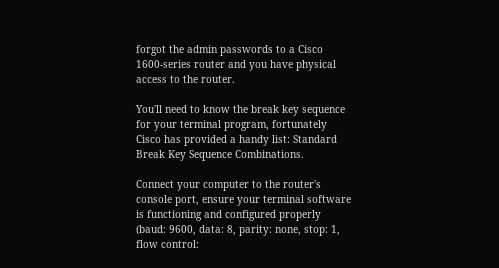forgot the admin passwords to a Cisco 1600-series router and you have physical access to the router.

You'll need to know the break key sequence for your terminal program, fortunately Cisco has provided a handy list: Standard Break Key Sequence Combinations.

Connect your computer to the router's console port, ensure your terminal software is functioning and configured properly (baud: 9600, data: 8, parity: none, stop: 1, flow control: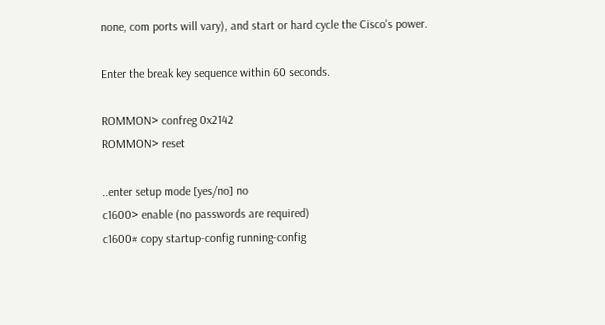none, com ports will vary), and start or hard cycle the Cisco's power.

Enter the break key sequence within 60 seconds.

ROMMON> confreg 0x2142
ROMMON> reset

..enter setup mode [yes/no] no
c1600> enable (no passwords are required)
c1600# copy startup-config running-config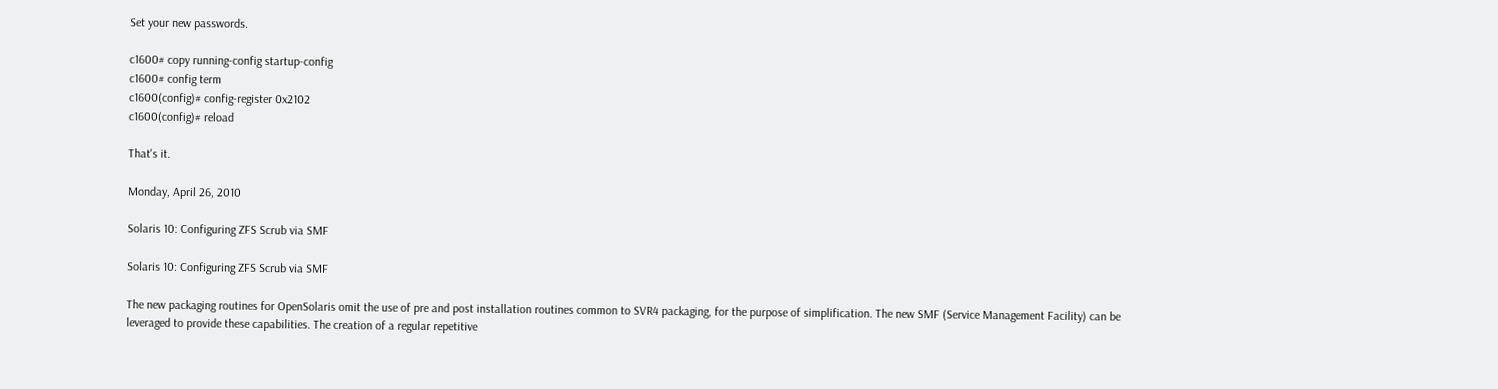Set your new passwords.

c1600# copy running-config startup-config
c1600# config term
c1600(config)# config-register 0x2102
c1600(config)# reload

That's it.

Monday, April 26, 2010

Solaris 10: Configuring ZFS Scrub via SMF

Solaris 10: Configuring ZFS Scrub via SMF

The new packaging routines for OpenSolaris omit the use of pre and post installation routines common to SVR4 packaging, for the purpose of simplification. The new SMF (Service Management Facility) can be leveraged to provide these capabilities. The creation of a regular repetitive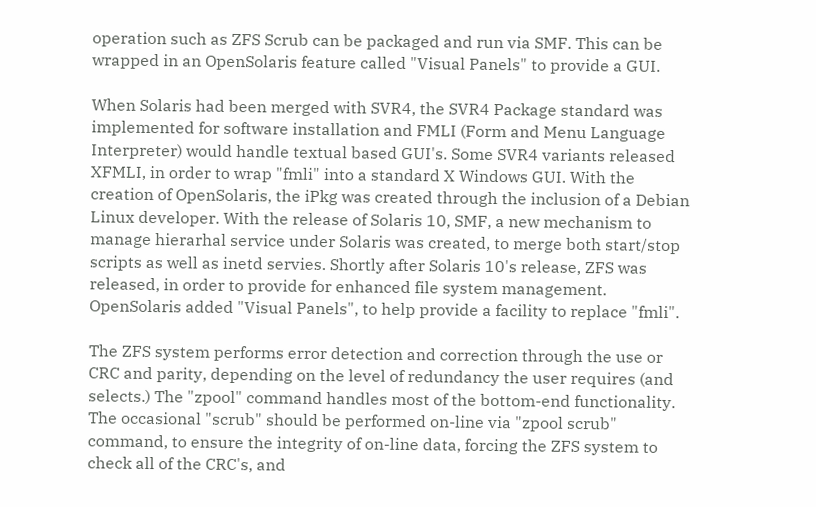operation such as ZFS Scrub can be packaged and run via SMF. This can be wrapped in an OpenSolaris feature called "Visual Panels" to provide a GUI.

When Solaris had been merged with SVR4, the SVR4 Package standard was implemented for software installation and FMLI (Form and Menu Language Interpreter) would handle textual based GUI's. Some SVR4 variants released XFMLI, in order to wrap "fmli" into a standard X Windows GUI. With the creation of OpenSolaris, the iPkg was created through the inclusion of a Debian Linux developer. With the release of Solaris 10, SMF, a new mechanism to manage hierarhal service under Solaris was created, to merge both start/stop scripts as well as inetd servies. Shortly after Solaris 10's release, ZFS was released, in order to provide for enhanced file system management. OpenSolaris added "Visual Panels", to help provide a facility to replace "fmli".

The ZFS system performs error detection and correction through the use or CRC and parity, depending on the level of redundancy the user requires (and selects.) The "zpool" command handles most of the bottom-end functionality. The occasional "scrub" should be performed on-line via "zpool scrub" command, to ensure the integrity of on-line data, forcing the ZFS system to check all of the CRC's, and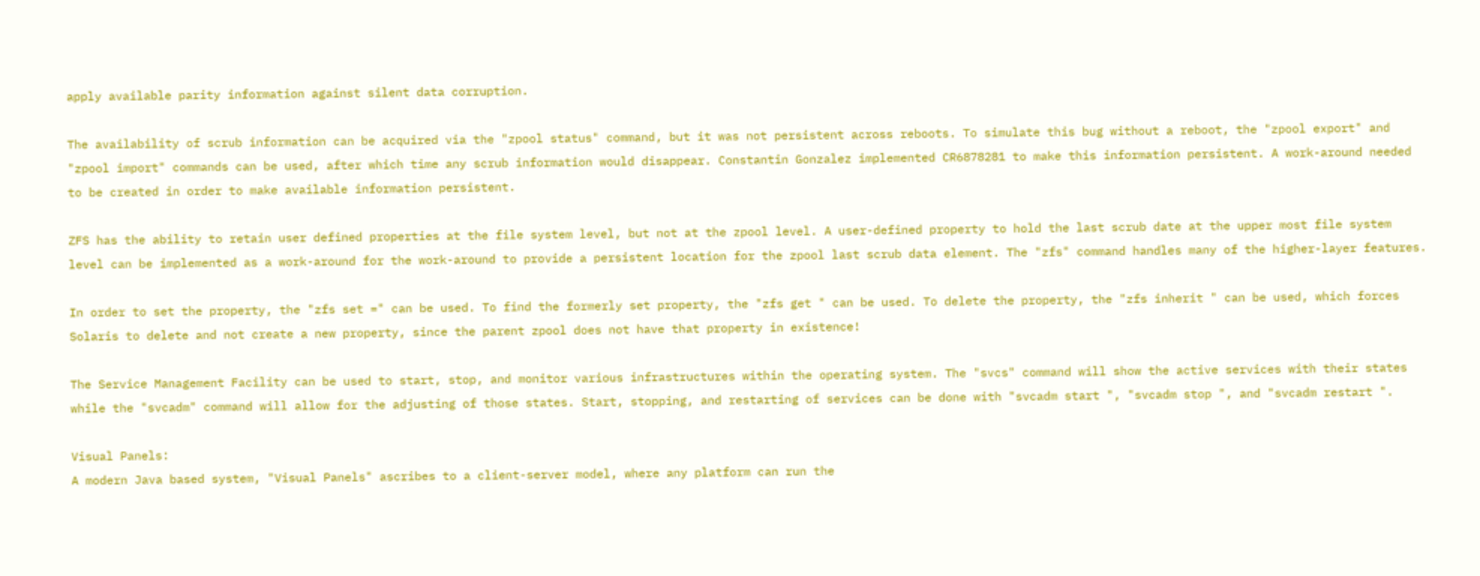apply available parity information against silent data corruption.

The availability of scrub information can be acquired via the "zpool status" command, but it was not persistent across reboots. To simulate this bug without a reboot, the "zpool export" and "zpool import" commands can be used, after which time any scrub information would disappear. Constantin Gonzalez implemented CR6878281 to make this information persistent. A work-around needed to be created in order to make available information persistent.

ZFS has the ability to retain user defined properties at the file system level, but not at the zpool level. A user-defined property to hold the last scrub date at the upper most file system level can be implemented as a work-around for the work-around to provide a persistent location for the zpool last scrub data element. The "zfs" command handles many of the higher-layer features.

In order to set the property, the "zfs set =" can be used. To find the formerly set property, the "zfs get " can be used. To delete the property, the "zfs inherit " can be used, which forces Solaris to delete and not create a new property, since the parent zpool does not have that property in existence!

The Service Management Facility can be used to start, stop, and monitor various infrastructures within the operating system. The "svcs" command will show the active services with their states while the "svcadm" command will allow for the adjusting of those states. Start, stopping, and restarting of services can be done with "svcadm start ", "svcadm stop ", and "svcadm restart ".

Visual Panels:
A modern Java based system, "Visual Panels" ascribes to a client-server model, where any platform can run the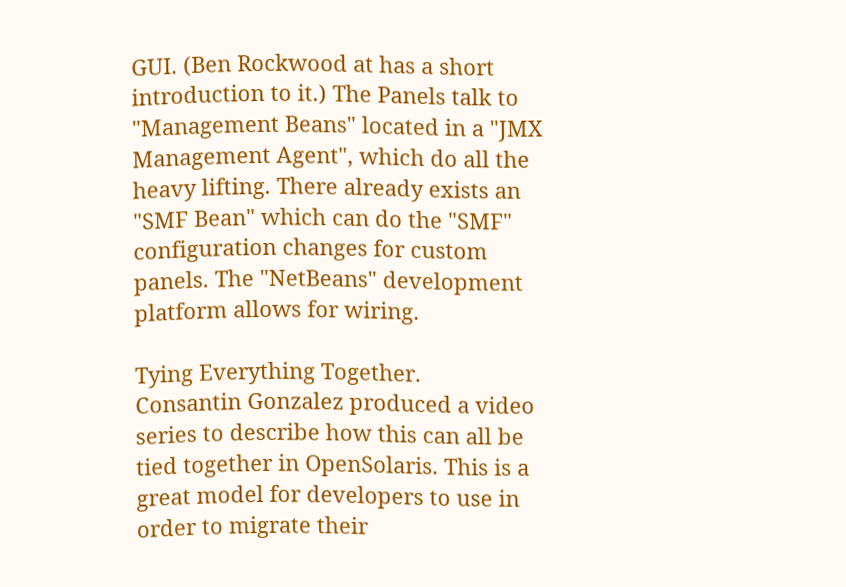GUI. (Ben Rockwood at has a short introduction to it.) The Panels talk to "Management Beans" located in a "JMX Management Agent", which do all the heavy lifting. There already exists an "SMF Bean" which can do the "SMF" configuration changes for custom panels. The "NetBeans" development platform allows for wiring.

Tying Everything Together.
Consantin Gonzalez produced a video series to describe how this can all be tied together in OpenSolaris. This is a great model for developers to use in order to migrate their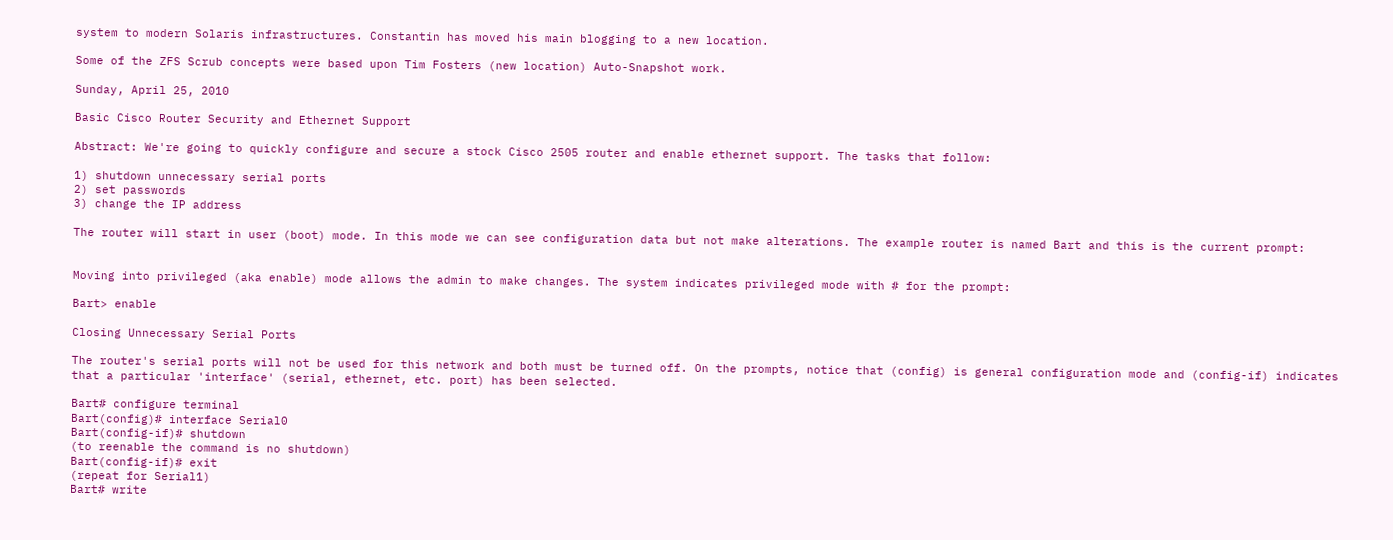system to modern Solaris infrastructures. Constantin has moved his main blogging to a new location.

Some of the ZFS Scrub concepts were based upon Tim Fosters (new location) Auto-Snapshot work.

Sunday, April 25, 2010

Basic Cisco Router Security and Ethernet Support

Abstract: We're going to quickly configure and secure a stock Cisco 2505 router and enable ethernet support. The tasks that follow:

1) shutdown unnecessary serial ports
2) set passwords
3) change the IP address

The router will start in user (boot) mode. In this mode we can see configuration data but not make alterations. The example router is named Bart and this is the current prompt:


Moving into privileged (aka enable) mode allows the admin to make changes. The system indicates privileged mode with # for the prompt:

Bart> enable

Closing Unnecessary Serial Ports

The router's serial ports will not be used for this network and both must be turned off. On the prompts, notice that (config) is general configuration mode and (config-if) indicates that a particular 'interface' (serial, ethernet, etc. port) has been selected.

Bart# configure terminal
Bart(config)# interface Serial0
Bart(config-if)# shutdown
(to reenable the command is no shutdown)
Bart(config-if)# exit
(repeat for Serial1)
Bart# write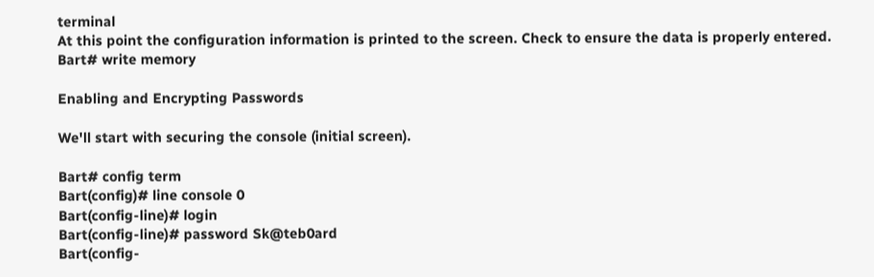terminal
At this point the configuration information is printed to the screen. Check to ensure the data is properly entered.
Bart# write memory

Enabling and Encrypting Passwords

We'll start with securing the console (initial screen).

Bart# config term
Bart(config)# line console 0
Bart(config-line)# login
Bart(config-line)# password Sk@teb0ard
Bart(config-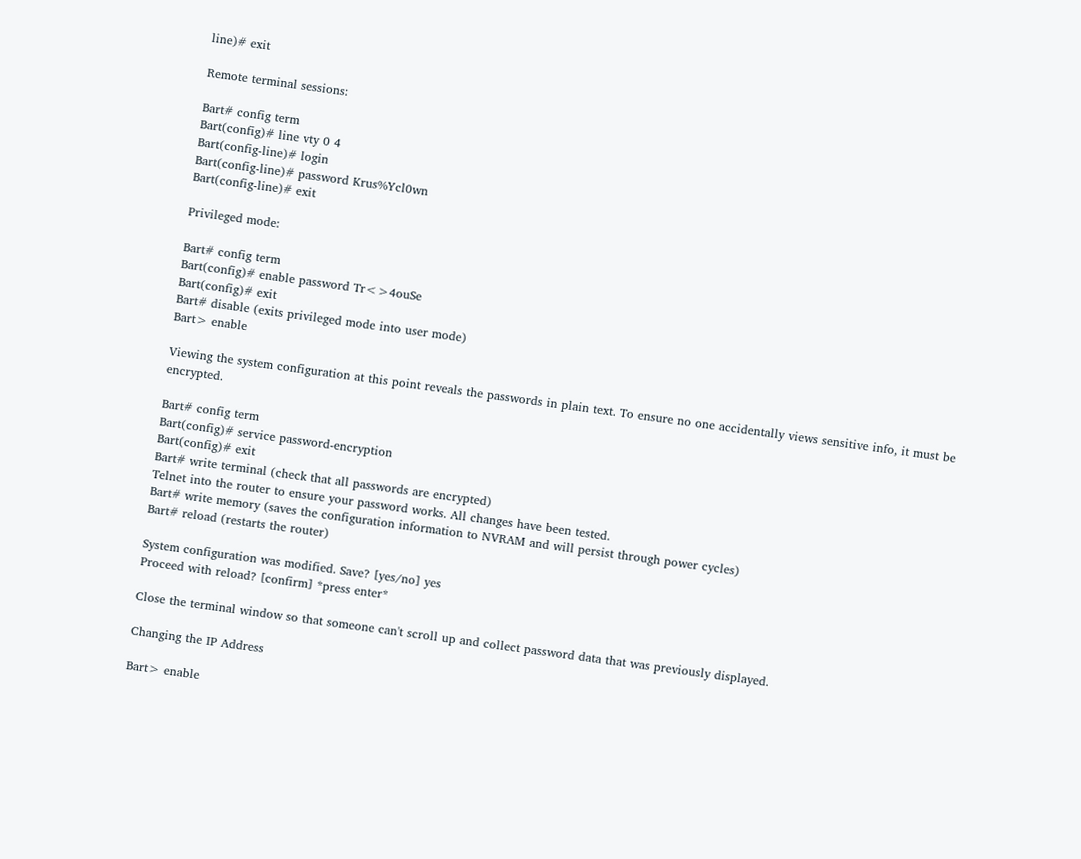line)# exit

Remote terminal sessions:

Bart# config term
Bart(config)# line vty 0 4
Bart(config-line)# login
Bart(config-line)# password Krus%Ycl0wn
Bart(config-line)# exit

Privileged mode:

Bart# config term
Bart(config)# enable password Tr<>4ouSe
Bart(config)# exit
Bart# disable (exits privileged mode into user mode)
Bart> enable

Viewing the system configuration at this point reveals the passwords in plain text. To ensure no one accidentally views sensitive info, it must be encrypted.

Bart# config term
Bart(config)# service password-encryption
Bart(config)# exit
Bart# write terminal (check that all passwords are encrypted)
Telnet into the router to ensure your password works. All changes have been tested.
Bart# write memory (saves the configuration information to NVRAM and will persist through power cycles)
Bart# reload (restarts the router)

System configuration was modified. Save? [yes/no] yes
Proceed with reload? [confirm] *press enter*

Close the terminal window so that someone can't scroll up and collect password data that was previously displayed.

Changing the IP Address

Bart> enable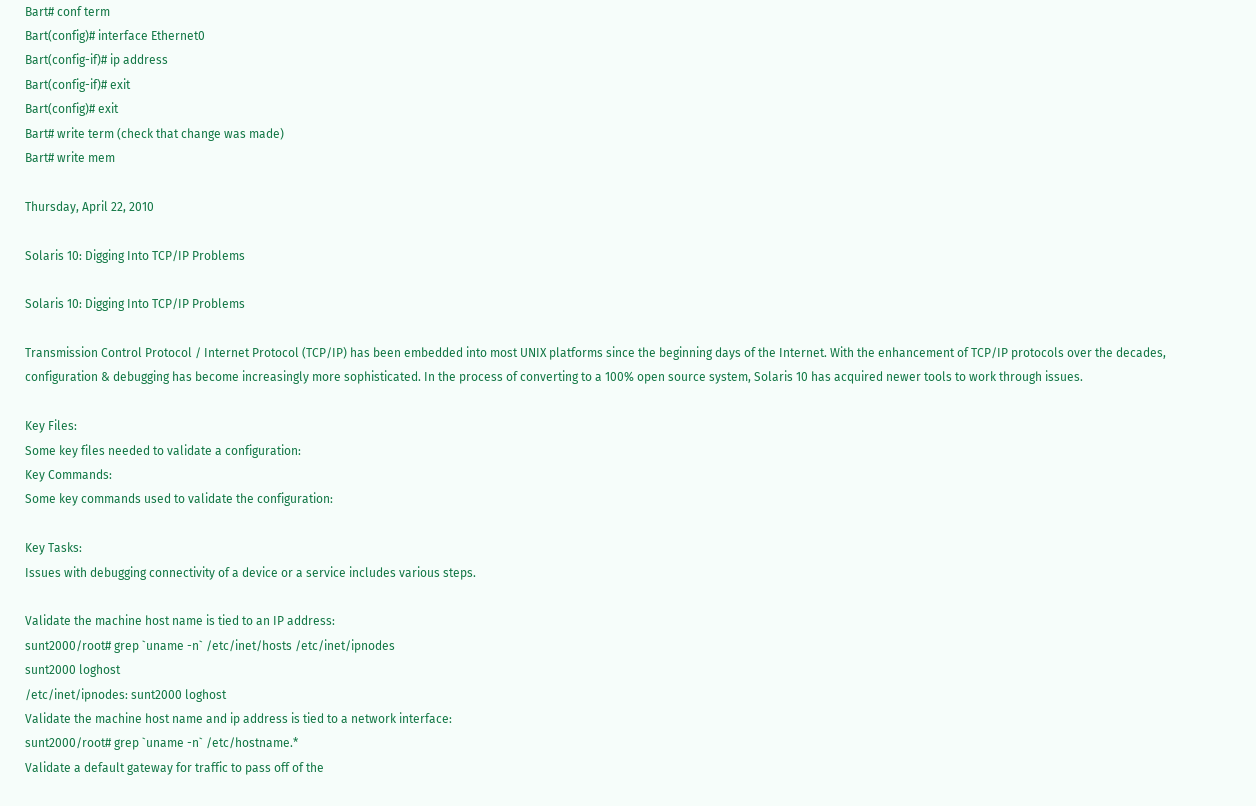Bart# conf term
Bart(config)# interface Ethernet0
Bart(config-if)# ip address
Bart(config-if)# exit
Bart(config)# exit
Bart# write term (check that change was made)
Bart# write mem

Thursday, April 22, 2010

Solaris 10: Digging Into TCP/IP Problems

Solaris 10: Digging Into TCP/IP Problems

Transmission Control Protocol / Internet Protocol (TCP/IP) has been embedded into most UNIX platforms since the beginning days of the Internet. With the enhancement of TCP/IP protocols over the decades, configuration & debugging has become increasingly more sophisticated. In the process of converting to a 100% open source system, Solaris 10 has acquired newer tools to work through issues.

Key Files:
Some key files needed to validate a configuration:
Key Commands:
Some key commands used to validate the configuration:

Key Tasks:
Issues with debugging connectivity of a device or a service includes various steps.

Validate the machine host name is tied to an IP address:
sunt2000/root# grep `uname -n` /etc/inet/hosts /etc/inet/ipnodes
sunt2000 loghost
/etc/inet/ipnodes: sunt2000 loghost
Validate the machine host name and ip address is tied to a network interface:
sunt2000/root# grep `uname -n` /etc/hostname.*
Validate a default gateway for traffic to pass off of the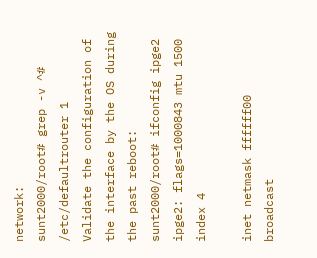network:
sunt2000/root# grep -v ^# /etc/defaultrouter 1
Validate the configuration of the interface by the OS during the past reboot:
sunt2000/root# ifconfig ipge2
ipge2: flags=1000843 mtu 1500 index 4

inet netmask ffffff00 broadcast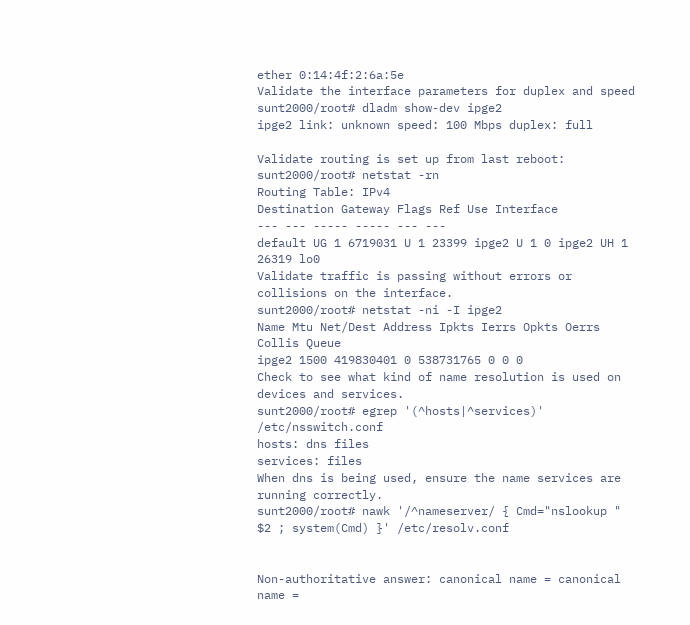ether 0:14:4f:2:6a:5e
Validate the interface parameters for duplex and speed
sunt2000/root# dladm show-dev ipge2
ipge2 link: unknown speed: 100 Mbps duplex: full

Validate routing is set up from last reboot:
sunt2000/root# netstat -rn
Routing Table: IPv4
Destination Gateway Flags Ref Use Interface
--- --- ----- ----- --- ---
default UG 1 6719031 U 1 23399 ipge2 U 1 0 ipge2 UH 1 26319 lo0
Validate traffic is passing without errors or collisions on the interface.
sunt2000/root# netstat -ni -I ipge2
Name Mtu Net/Dest Address Ipkts Ierrs Opkts Oerrs Collis Queue
ipge2 1500 419830401 0 538731765 0 0 0
Check to see what kind of name resolution is used on devices and services.
sunt2000/root# egrep '(^hosts|^services)' /etc/nsswitch.conf
hosts: dns files
services: files
When dns is being used, ensure the name services are running correctly.
sunt2000/root# nawk '/^nameserver/ { Cmd="nslookup " $2 ; system(Cmd) }' /etc/resolv.conf


Non-authoritative answer: canonical name = canonical name =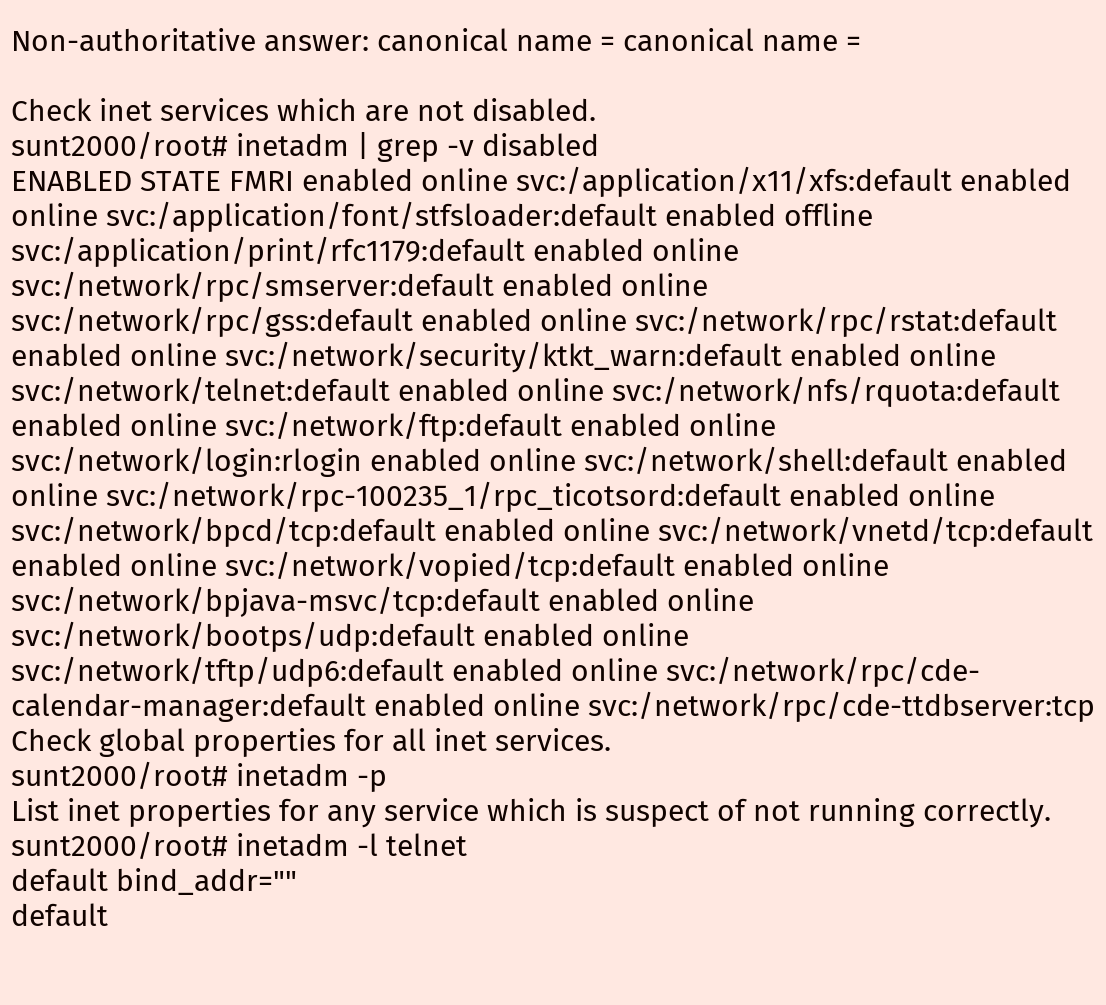Non-authoritative answer: canonical name = canonical name =

Check inet services which are not disabled.
sunt2000/root# inetadm | grep -v disabled
ENABLED STATE FMRI enabled online svc:/application/x11/xfs:default enabled online svc:/application/font/stfsloader:default enabled offline svc:/application/print/rfc1179:default enabled online svc:/network/rpc/smserver:default enabled online svc:/network/rpc/gss:default enabled online svc:/network/rpc/rstat:default enabled online svc:/network/security/ktkt_warn:default enabled online svc:/network/telnet:default enabled online svc:/network/nfs/rquota:default enabled online svc:/network/ftp:default enabled online svc:/network/login:rlogin enabled online svc:/network/shell:default enabled online svc:/network/rpc-100235_1/rpc_ticotsord:default enabled online svc:/network/bpcd/tcp:default enabled online svc:/network/vnetd/tcp:default enabled online svc:/network/vopied/tcp:default enabled online svc:/network/bpjava-msvc/tcp:default enabled online svc:/network/bootps/udp:default enabled online svc:/network/tftp/udp6:default enabled online svc:/network/rpc/cde-calendar-manager:default enabled online svc:/network/rpc/cde-ttdbserver:tcp
Check global properties for all inet services.
sunt2000/root# inetadm -p
List inet properties for any service which is suspect of not running correctly.
sunt2000/root# inetadm -l telnet
default bind_addr=""
default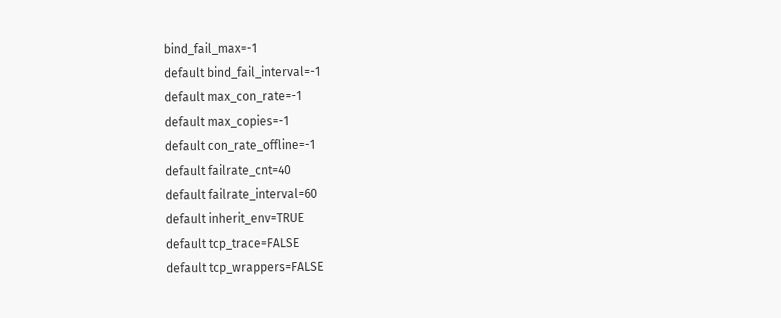bind_fail_max=-1
default bind_fail_interval=-1
default max_con_rate=-1
default max_copies=-1
default con_rate_offline=-1
default failrate_cnt=40
default failrate_interval=60
default inherit_env=TRUE
default tcp_trace=FALSE
default tcp_wrappers=FALSE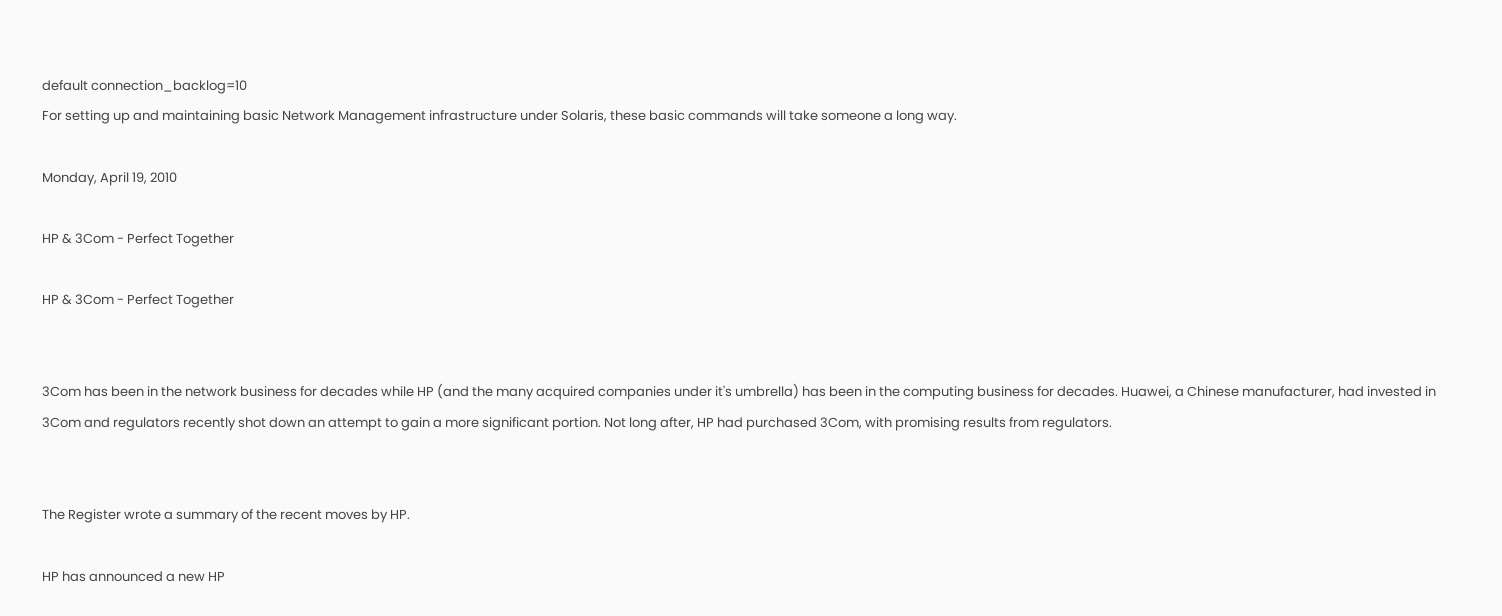default connection_backlog=10
For setting up and maintaining basic Network Management infrastructure under Solaris, these basic commands will take someone a long way.

Monday, April 19, 2010

HP & 3Com - Perfect Together

HP & 3Com - Perfect Together


3Com has been in the network business for decades while HP (and the many acquired companies under it's umbrella) has been in the computing business for decades. Huawei, a Chinese manufacturer, had invested in 3Com and regulators recently shot down an attempt to gain a more significant portion. Not long after, HP had purchased 3Com, with promising results from regulators.


The Register wrote a summary of the recent moves by HP.

HP has announced a new HP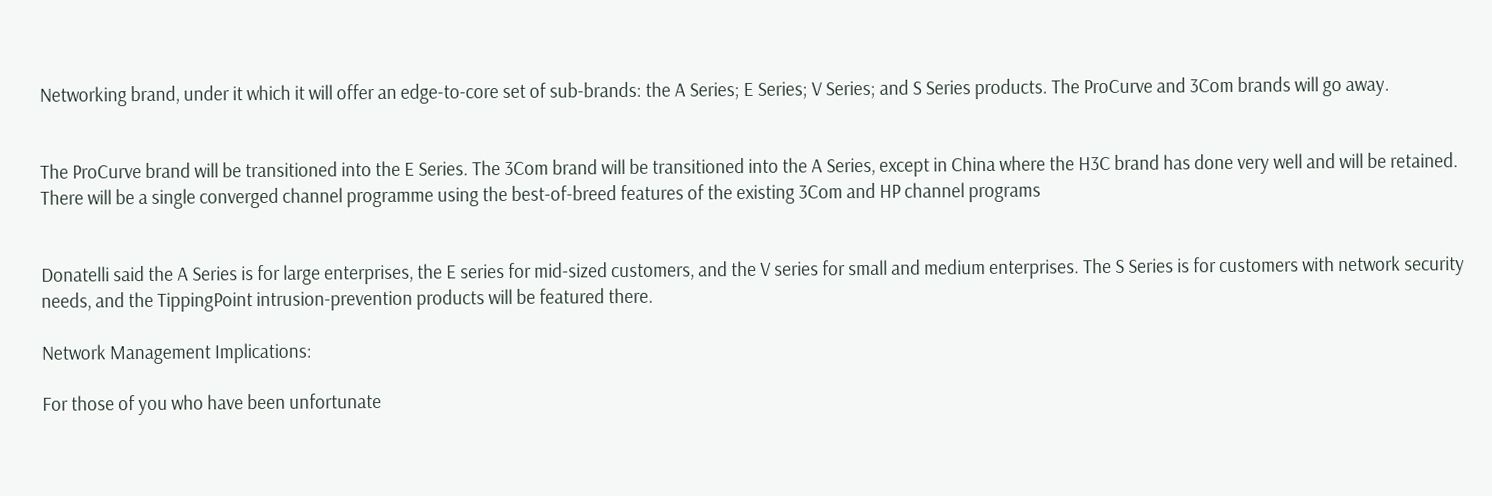Networking brand, under it which it will offer an edge-to-core set of sub-brands: the A Series; E Series; V Series; and S Series products. The ProCurve and 3Com brands will go away.


The ProCurve brand will be transitioned into the E Series. The 3Com brand will be transitioned into the A Series, except in China where the H3C brand has done very well and will be retained. There will be a single converged channel programme using the best-of-breed features of the existing 3Com and HP channel programs


Donatelli said the A Series is for large enterprises, the E series for mid-sized customers, and the V series for small and medium enterprises. The S Series is for customers with network security needs, and the TippingPoint intrusion-prevention products will be featured there.

Network Management Implications:

For those of you who have been unfortunate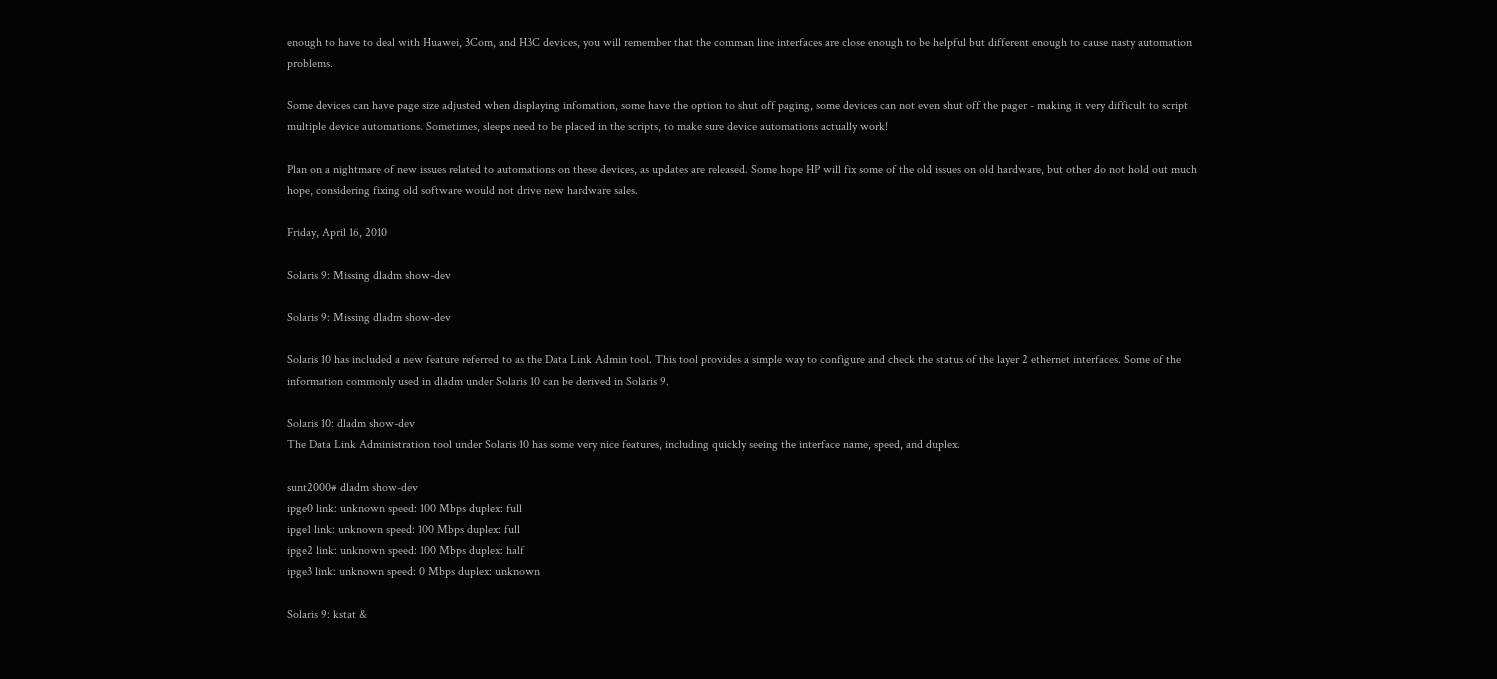enough to have to deal with Huawei, 3Com, and H3C devices, you will remember that the comman line interfaces are close enough to be helpful but different enough to cause nasty automation problems.

Some devices can have page size adjusted when displaying infomation, some have the option to shut off paging, some devices can not even shut off the pager - making it very difficult to script multiple device automations. Sometimes, sleeps need to be placed in the scripts, to make sure device automations actually work!

Plan on a nightmare of new issues related to automations on these devices, as updates are released. Some hope HP will fix some of the old issues on old hardware, but other do not hold out much hope, considering fixing old software would not drive new hardware sales.

Friday, April 16, 2010

Solaris 9: Missing dladm show-dev

Solaris 9: Missing dladm show-dev

Solaris 10 has included a new feature referred to as the Data Link Admin tool. This tool provides a simple way to configure and check the status of the layer 2 ethernet interfaces. Some of the information commonly used in dladm under Solaris 10 can be derived in Solaris 9.

Solaris 10: dladm show-dev
The Data Link Administration tool under Solaris 10 has some very nice features, including quickly seeing the interface name, speed, and duplex.

sunt2000# dladm show-dev
ipge0 link: unknown speed: 100 Mbps duplex: full
ipge1 link: unknown speed: 100 Mbps duplex: full
ipge2 link: unknown speed: 100 Mbps duplex: half
ipge3 link: unknown speed: 0 Mbps duplex: unknown

Solaris 9: kstat &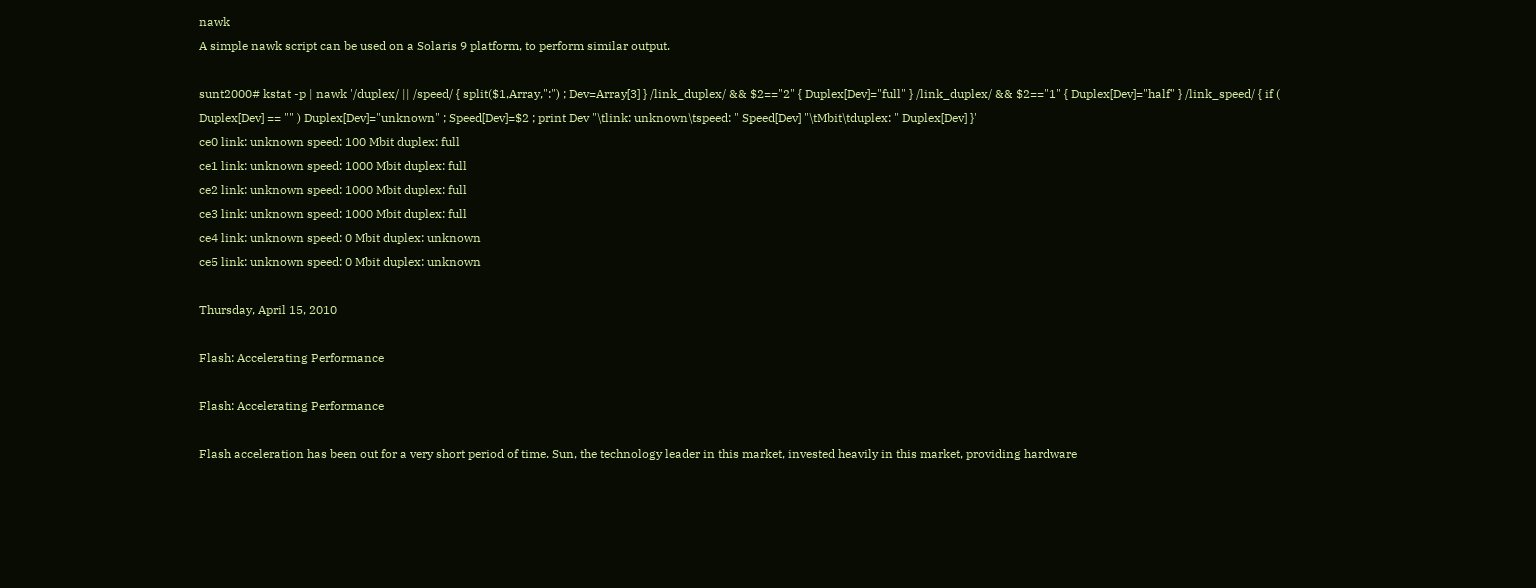nawk
A simple nawk script can be used on a Solaris 9 platform, to perform similar output.

sunt2000# kstat -p | nawk '/duplex/ || /speed/ { split($1,Array,":") ; Dev=Array[3] } /link_duplex/ && $2=="2" { Duplex[Dev]="full" } /link_duplex/ && $2=="1" { Duplex[Dev]="half" } /link_speed/ { if ( Duplex[Dev] == "" ) Duplex[Dev]="unknown" ; Speed[Dev]=$2 ; print Dev "\tlink: unknown\tspeed: " Speed[Dev] "\tMbit\tduplex: " Duplex[Dev] }'
ce0 link: unknown speed: 100 Mbit duplex: full
ce1 link: unknown speed: 1000 Mbit duplex: full
ce2 link: unknown speed: 1000 Mbit duplex: full
ce3 link: unknown speed: 1000 Mbit duplex: full
ce4 link: unknown speed: 0 Mbit duplex: unknown
ce5 link: unknown speed: 0 Mbit duplex: unknown

Thursday, April 15, 2010

Flash: Accelerating Performance

Flash: Accelerating Performance

Flash acceleration has been out for a very short period of time. Sun, the technology leader in this market, invested heavily in this market, providing hardware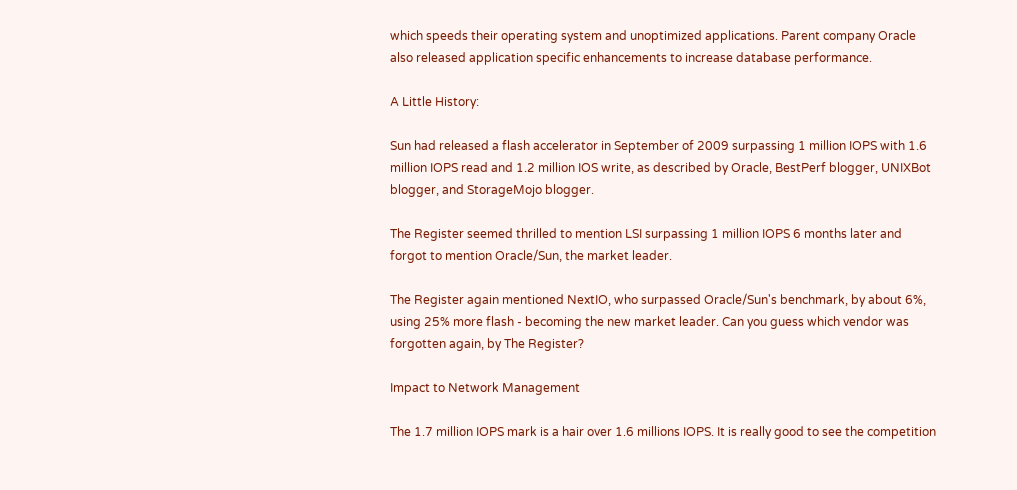which speeds their operating system and unoptimized applications. Parent company Oracle also released application specific enhancements to increase database performance.

A Little History:

Sun had released a flash accelerator in September of 2009 surpassing 1 million IOPS with 1.6 million IOPS read and 1.2 million IOS write, as described by Oracle, BestPerf blogger, UNIXBot blogger, and StorageMojo blogger.

The Register seemed thrilled to mention LSI surpassing 1 million IOPS 6 months later and forgot to mention Oracle/Sun, the market leader.

The Register again mentioned NextIO, who surpassed Oracle/Sun's benchmark, by about 6%, using 25% more flash - becoming the new market leader. Can you guess which vendor was forgotten again, by The Register?

Impact to Network Management

The 1.7 million IOPS mark is a hair over 1.6 millions IOPS. It is really good to see the competition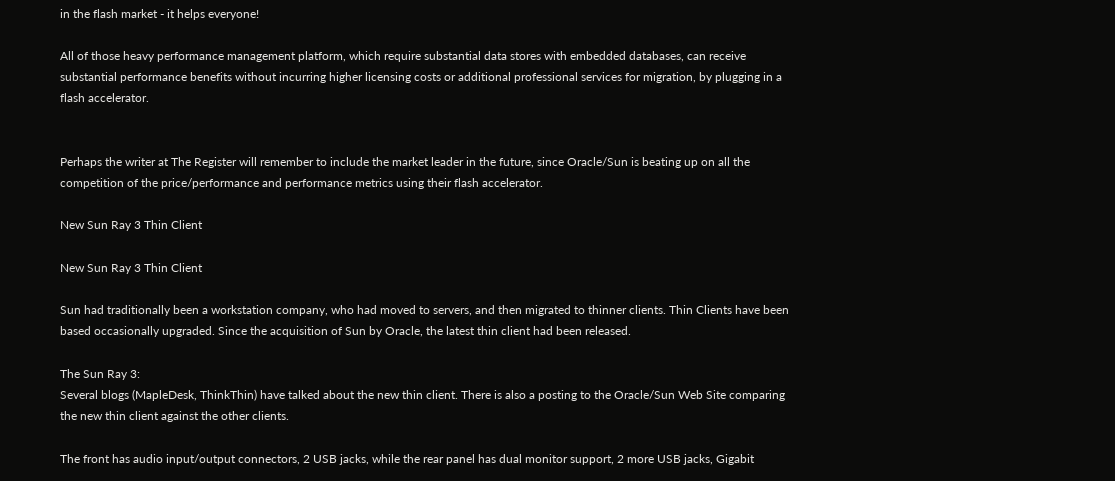in the flash market - it helps everyone!

All of those heavy performance management platform, which require substantial data stores with embedded databases, can receive substantial performance benefits without incurring higher licensing costs or additional professional services for migration, by plugging in a flash accelerator.


Perhaps the writer at The Register will remember to include the market leader in the future, since Oracle/Sun is beating up on all the competition of the price/performance and performance metrics using their flash accelerator.

New Sun Ray 3 Thin Client

New Sun Ray 3 Thin Client

Sun had traditionally been a workstation company, who had moved to servers, and then migrated to thinner clients. Thin Clients have been based occasionally upgraded. Since the acquisition of Sun by Oracle, the latest thin client had been released.

The Sun Ray 3:
Several blogs (MapleDesk, ThinkThin) have talked about the new thin client. There is also a posting to the Oracle/Sun Web Site comparing the new thin client against the other clients.

The front has audio input/output connectors, 2 USB jacks, while the rear panel has dual monitor support, 2 more USB jacks, Gigabit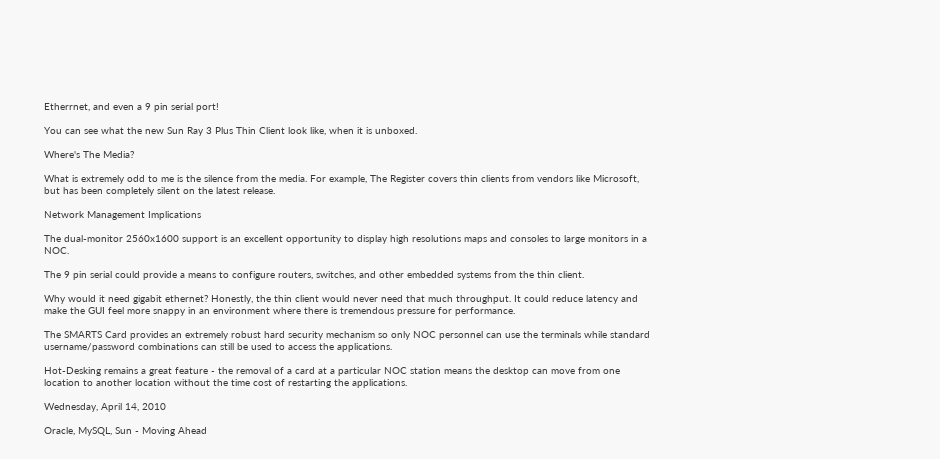Etherrnet, and even a 9 pin serial port!

You can see what the new Sun Ray 3 Plus Thin Client look like, when it is unboxed.

Where's The Media?

What is extremely odd to me is the silence from the media. For example, The Register covers thin clients from vendors like Microsoft, but has been completely silent on the latest release.

Network Management Implications

The dual-monitor 2560x1600 support is an excellent opportunity to display high resolutions maps and consoles to large monitors in a NOC.

The 9 pin serial could provide a means to configure routers, switches, and other embedded systems from the thin client.

Why would it need gigabit ethernet? Honestly, the thin client would never need that much throughput. It could reduce latency and make the GUI feel more snappy in an environment where there is tremendous pressure for performance.

The SMARTS Card provides an extremely robust hard security mechanism so only NOC personnel can use the terminals while standard username/password combinations can still be used to access the applications.

Hot-Desking remains a great feature - the removal of a card at a particular NOC station means the desktop can move from one location to another location without the time cost of restarting the applications.

Wednesday, April 14, 2010

Oracle, MySQL, Sun - Moving Ahead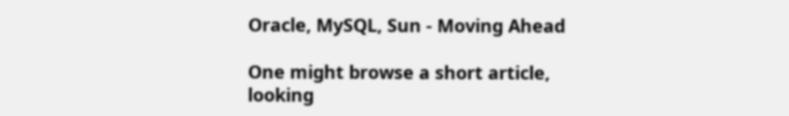Oracle, MySQL, Sun - Moving Ahead

One might browse a short article, looking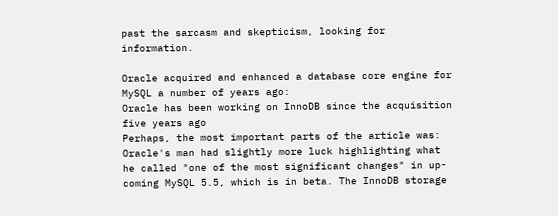past the sarcasm and skepticism, looking for information.

Oracle acquired and enhanced a database core engine for MySQL a number of years ago:
Oracle has been working on InnoDB since the acquisition five years ago
Perhaps, the most important parts of the article was:
Oracle's man had slightly more luck highlighting what he called "one of the most significant changes" in up-coming MySQL 5.5, which is in beta. The InnoDB storage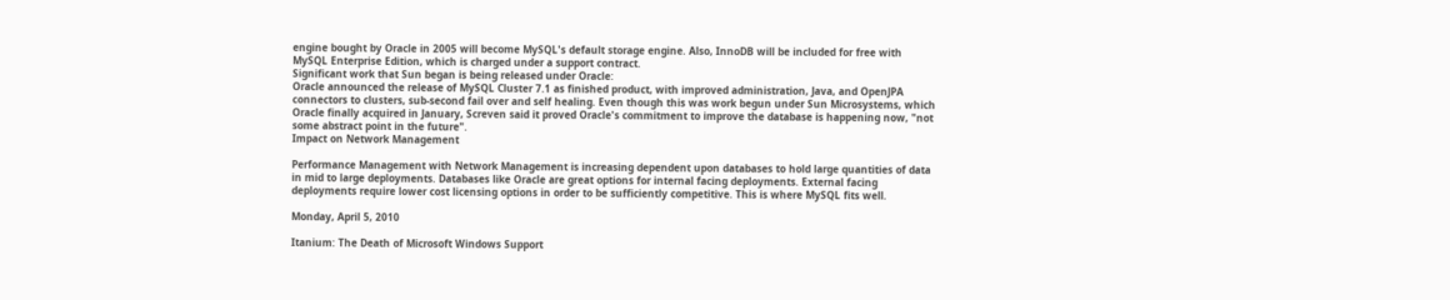engine bought by Oracle in 2005 will become MySQL's default storage engine. Also, InnoDB will be included for free with MySQL Enterprise Edition, which is charged under a support contract.
Significant work that Sun began is being released under Oracle:
Oracle announced the release of MySQL Cluster 7.1 as finished product, with improved administration, Java, and OpenJPA connectors to clusters, sub-second fail over and self healing. Even though this was work begun under Sun Microsystems, which Oracle finally acquired in January, Screven said it proved Oracle's commitment to improve the database is happening now, "not some abstract point in the future".
Impact on Network Management

Performance Management with Network Management is increasing dependent upon databases to hold large quantities of data in mid to large deployments. Databases like Oracle are great options for internal facing deployments. External facing deployments require lower cost licensing options in order to be sufficiently competitive. This is where MySQL fits well.

Monday, April 5, 2010

Itanium: The Death of Microsoft Windows Support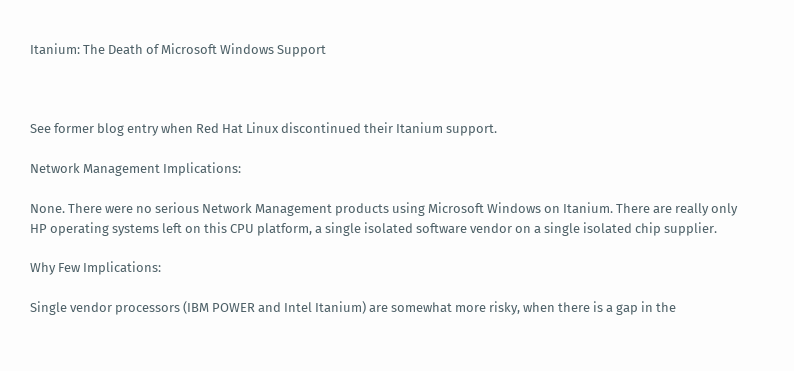Itanium: The Death of Microsoft Windows Support



See former blog entry when Red Hat Linux discontinued their Itanium support.

Network Management Implications:

None. There were no serious Network Management products using Microsoft Windows on Itanium. There are really only HP operating systems left on this CPU platform, a single isolated software vendor on a single isolated chip supplier.

Why Few Implications:

Single vendor processors (IBM POWER and Intel Itanium) are somewhat more risky, when there is a gap in the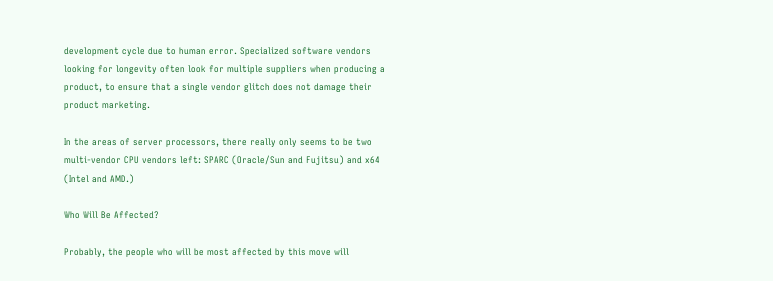development cycle due to human error. Specialized software vendors looking for longevity often look for multiple suppliers when producing a product, to ensure that a single vendor glitch does not damage their product marketing.

In the areas of server processors, there really only seems to be two multi-vendor CPU vendors left: SPARC (Oracle/Sun and Fujitsu) and x64 (Intel and AMD.)

Who Will Be Affected?

Probably, the people who will be most affected by this move will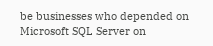be businesses who depended on Microsoft SQL Server on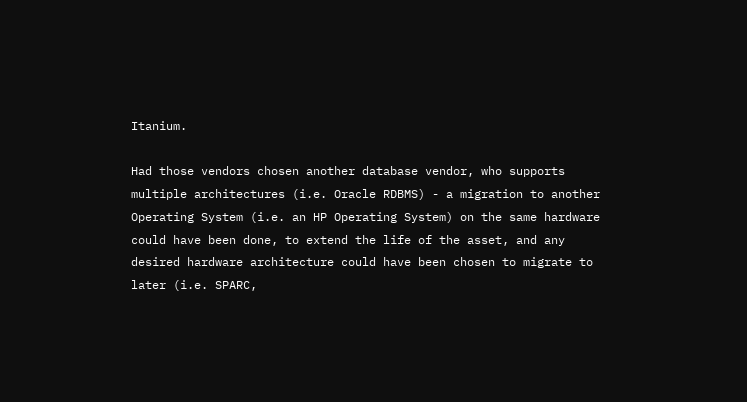Itanium.

Had those vendors chosen another database vendor, who supports multiple architectures (i.e. Oracle RDBMS) - a migration to another Operating System (i.e. an HP Operating System) on the same hardware could have been done, to extend the life of the asset, and any desired hardware architecture could have been chosen to migrate to later (i.e. SPARC,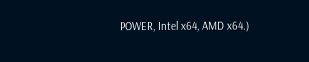POWER, Intel x64, AMD x64.)